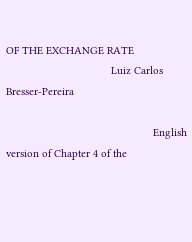OF THE EXCHANGE RATE
                                   Luiz Carlos Bresser-Pereira

                                                 English version of Chapter 4 of the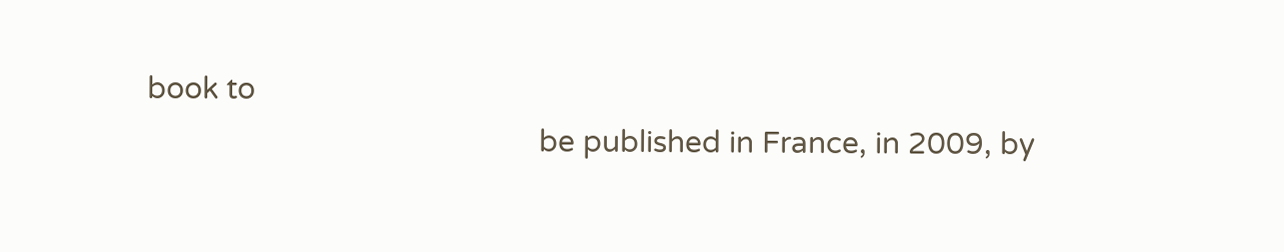book to
                                                 be published in France, in 2009, by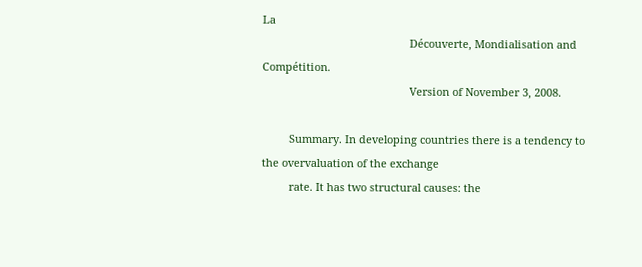La
                                                 Découverte, Mondialisation and Compétition.
                                                 Version of November 3, 2008.

         Summary. In developing countries there is a tendency to the overvaluation of the exchange
         rate. It has two structural causes: the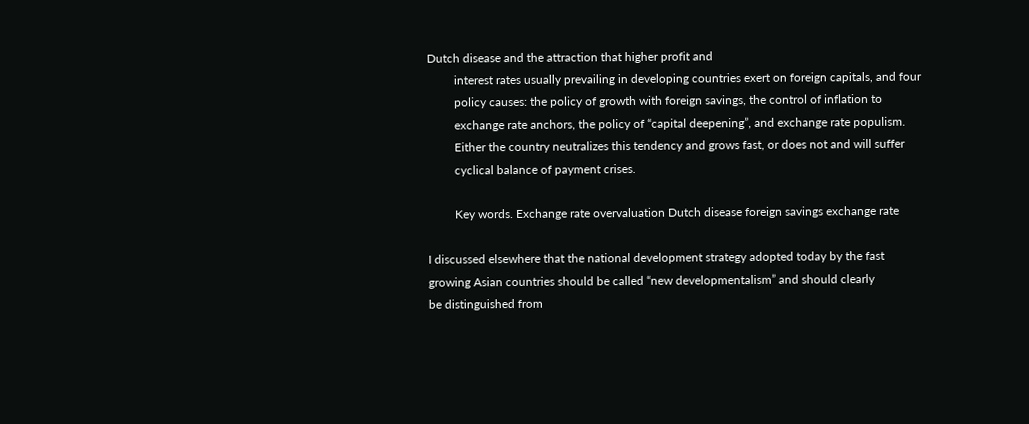Dutch disease and the attraction that higher profit and
         interest rates usually prevailing in developing countries exert on foreign capitals, and four
         policy causes: the policy of growth with foreign savings, the control of inflation to
         exchange rate anchors, the policy of “capital deepening”, and exchange rate populism.
         Either the country neutralizes this tendency and grows fast, or does not and will suffer
         cyclical balance of payment crises.

         Key words. Exchange rate overvaluation Dutch disease foreign savings exchange rate

I discussed elsewhere that the national development strategy adopted today by the fast
growing Asian countries should be called “new developmentalism” and should clearly
be distinguished from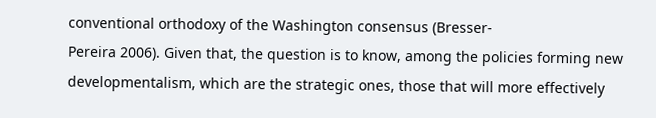conventional orthodoxy of the Washington consensus (Bresser-
Pereira 2006). Given that, the question is to know, among the policies forming new
developmentalism, which are the strategic ones, those that will more effectively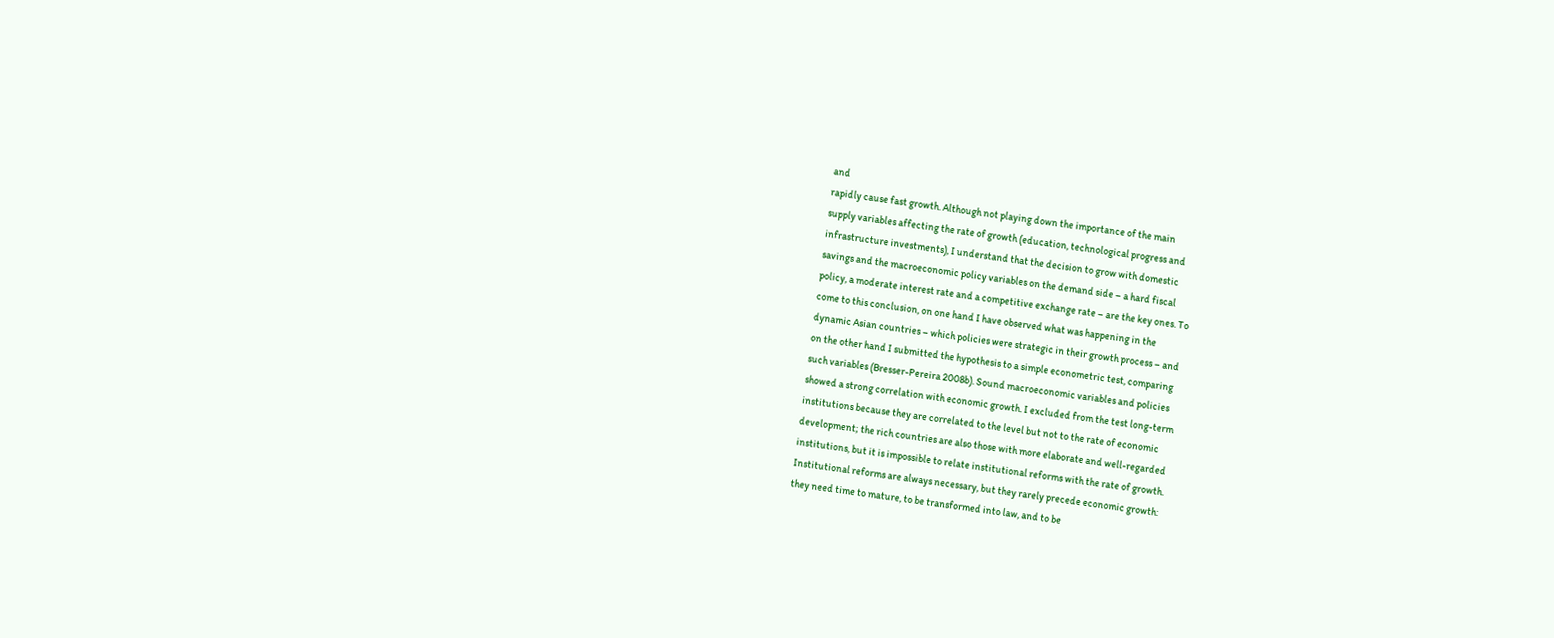and
rapidly cause fast growth. Although not playing down the importance of the main
supply variables affecting the rate of growth (education, technological progress and
infrastructure investments), I understand that the decision to grow with domestic
savings and the macroeconomic policy variables on the demand side – a hard fiscal
policy, a moderate interest rate and a competitive exchange rate – are the key ones. To
come to this conclusion, on one hand I have observed what was happening in the
dynamic Asian countries – which policies were strategic in their growth process – and
on the other hand I submitted the hypothesis to a simple econometric test, comparing
such variables (Bresser-Pereira 2008b). Sound macroeconomic variables and policies
showed a strong correlation with economic growth. I excluded from the test long-term
institutions because they are correlated to the level but not to the rate of economic
development; the rich countries are also those with more elaborate and well-regarded
institutions, but it is impossible to relate institutional reforms with the rate of growth.
Institutional reforms are always necessary, but they rarely precede economic growth:
they need time to mature, to be transformed into law, and to be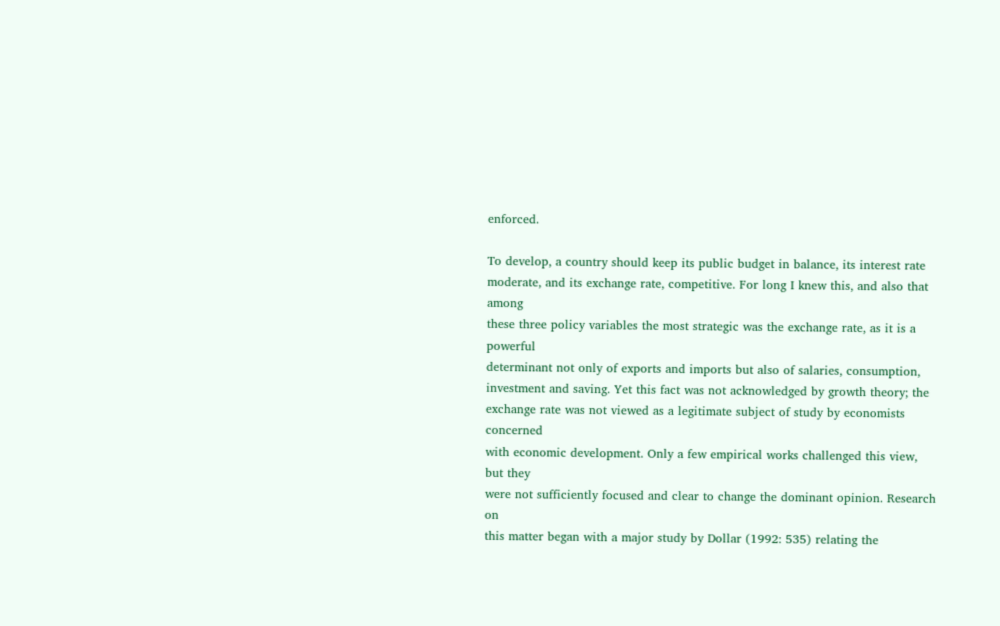enforced.

To develop, a country should keep its public budget in balance, its interest rate
moderate, and its exchange rate, competitive. For long I knew this, and also that among
these three policy variables the most strategic was the exchange rate, as it is a powerful
determinant not only of exports and imports but also of salaries, consumption,
investment and saving. Yet this fact was not acknowledged by growth theory; the
exchange rate was not viewed as a legitimate subject of study by economists concerned
with economic development. Only a few empirical works challenged this view, but they
were not sufficiently focused and clear to change the dominant opinion. Research on
this matter began with a major study by Dollar (1992: 535) relating the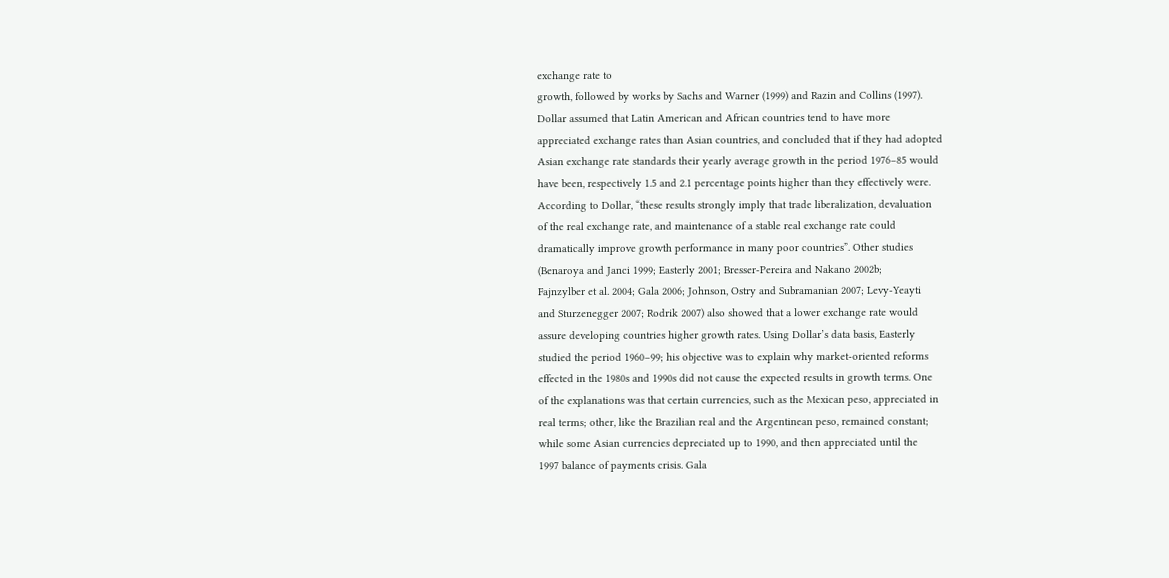exchange rate to
growth, followed by works by Sachs and Warner (1999) and Razin and Collins (1997).
Dollar assumed that Latin American and African countries tend to have more
appreciated exchange rates than Asian countries, and concluded that if they had adopted
Asian exchange rate standards their yearly average growth in the period 1976–85 would
have been, respectively 1.5 and 2.1 percentage points higher than they effectively were.
According to Dollar, “these results strongly imply that trade liberalization, devaluation
of the real exchange rate, and maintenance of a stable real exchange rate could
dramatically improve growth performance in many poor countries”. Other studies
(Benaroya and Janci 1999; Easterly 2001; Bresser-Pereira and Nakano 2002b;
Fajnzylber et al. 2004; Gala 2006; Johnson, Ostry and Subramanian 2007; Levy-Yeayti
and Sturzenegger 2007; Rodrik 2007) also showed that a lower exchange rate would
assure developing countries higher growth rates. Using Dollar’s data basis, Easterly
studied the period 1960–99; his objective was to explain why market-oriented reforms
effected in the 1980s and 1990s did not cause the expected results in growth terms. One
of the explanations was that certain currencies, such as the Mexican peso, appreciated in
real terms; other, like the Brazilian real and the Argentinean peso, remained constant;
while some Asian currencies depreciated up to 1990, and then appreciated until the
1997 balance of payments crisis. Gala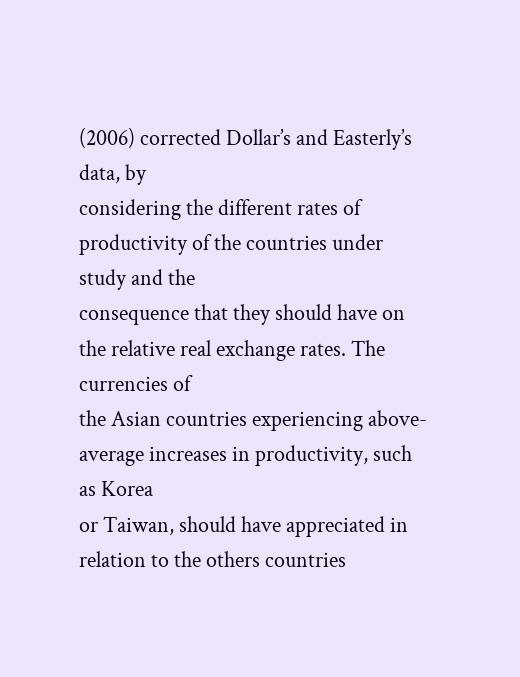(2006) corrected Dollar’s and Easterly’s data, by
considering the different rates of productivity of the countries under study and the
consequence that they should have on the relative real exchange rates. The currencies of
the Asian countries experiencing above-average increases in productivity, such as Korea
or Taiwan, should have appreciated in relation to the others countries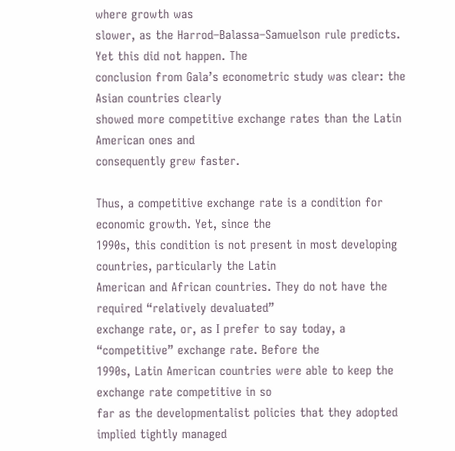where growth was
slower, as the Harrod–Balassa–Samuelson rule predicts. Yet this did not happen. The
conclusion from Gala’s econometric study was clear: the Asian countries clearly
showed more competitive exchange rates than the Latin American ones and
consequently grew faster.

Thus, a competitive exchange rate is a condition for economic growth. Yet, since the
1990s, this condition is not present in most developing countries, particularly the Latin
American and African countries. They do not have the required “relatively devaluated”
exchange rate, or, as I prefer to say today, a “competitive” exchange rate. Before the
1990s, Latin American countries were able to keep the exchange rate competitive in so
far as the developmentalist policies that they adopted implied tightly managed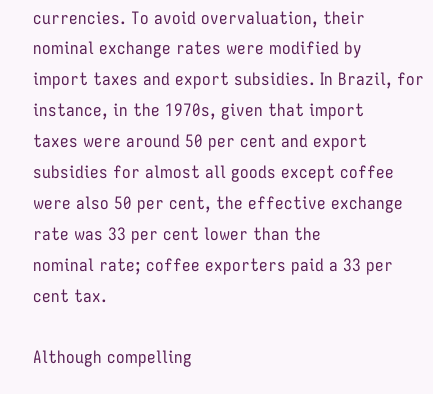currencies. To avoid overvaluation, their nominal exchange rates were modified by
import taxes and export subsidies. In Brazil, for instance, in the 1970s, given that import
taxes were around 50 per cent and export subsidies for almost all goods except coffee
were also 50 per cent, the effective exchange rate was 33 per cent lower than the
nominal rate; coffee exporters paid a 33 per cent tax.

Although compelling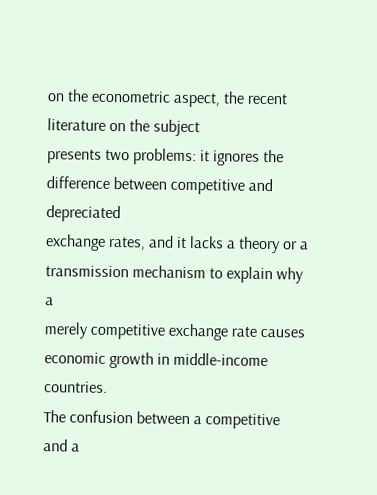on the econometric aspect, the recent literature on the subject
presents two problems: it ignores the difference between competitive and depreciated
exchange rates, and it lacks a theory or a transmission mechanism to explain why a
merely competitive exchange rate causes economic growth in middle-income countries.
The confusion between a competitive and a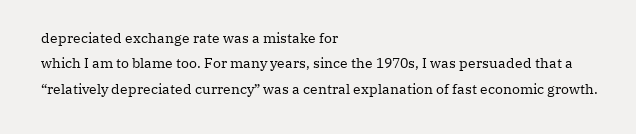depreciated exchange rate was a mistake for
which I am to blame too. For many years, since the 1970s, I was persuaded that a
“relatively depreciated currency” was a central explanation of fast economic growth.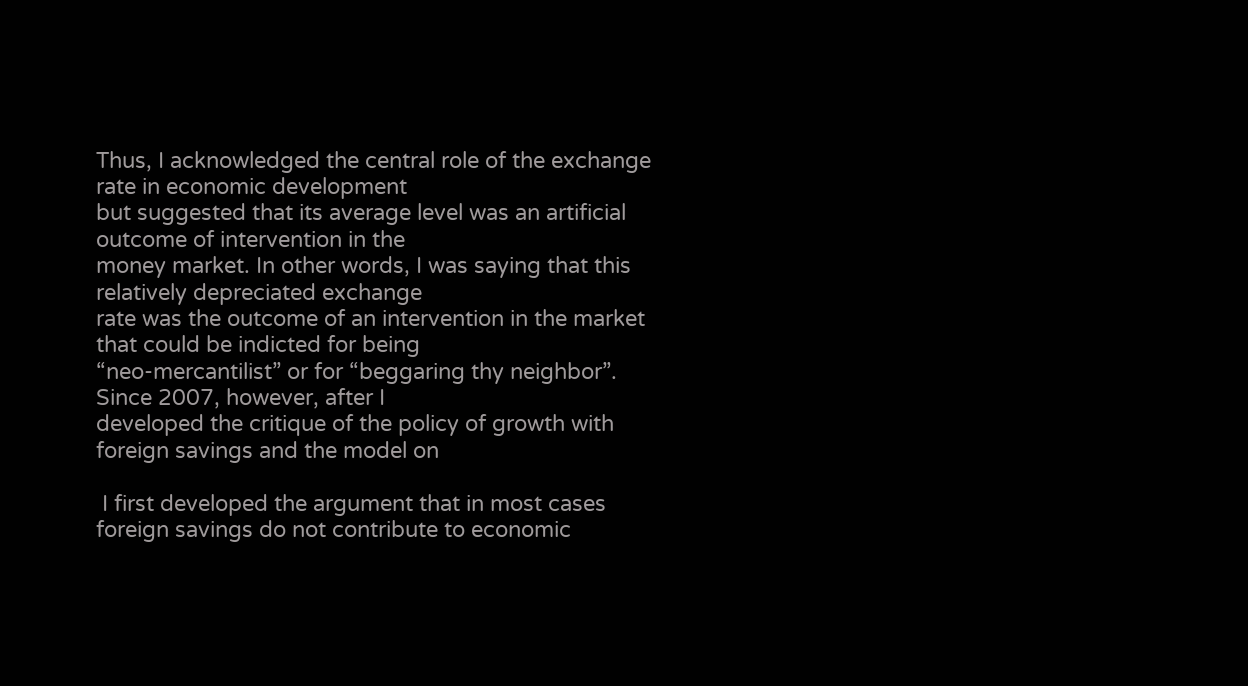Thus, I acknowledged the central role of the exchange rate in economic development
but suggested that its average level was an artificial outcome of intervention in the
money market. In other words, I was saying that this relatively depreciated exchange
rate was the outcome of an intervention in the market that could be indicted for being
“neo-mercantilist” or for “beggaring thy neighbor”. Since 2007, however, after I
developed the critique of the policy of growth with foreign savings and the model on

 I first developed the argument that in most cases foreign savings do not contribute to economic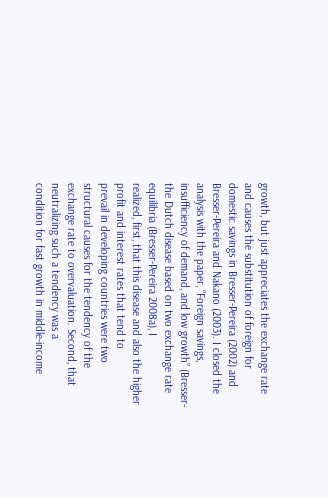growth, but just appreciates the exchange rate and causes the substitution of foreign for
domestic savings in Bresser-Pereira (2002) and Bresser-Pereira and Nakano (2003). I closed the
analysis with the paper, “Foreign savings, insufficiency of demand, and low growth” (Bresser-
the Dutch disease based on two exchange rate equilibria (Bresser-Pereira 2008a), I
realized, first, that this disease and also the higher profit and interest rates that tend to
prevail in developing countries were two structural causes for the tendency of the
exchange rate to overvaluation. Second, that neutralizing such a tendency was a
condition for fast growth in middle-income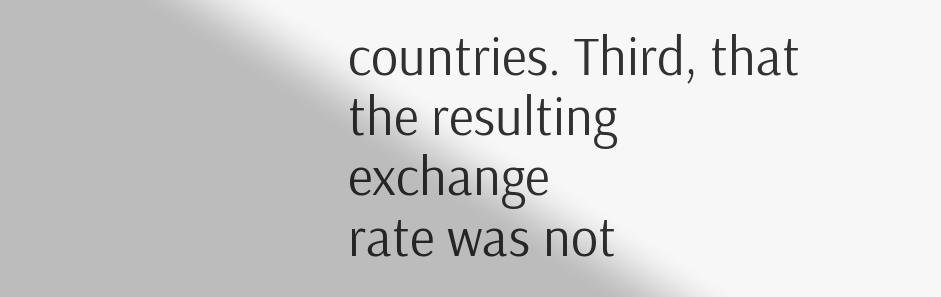countries. Third, that the resulting exchange
rate was not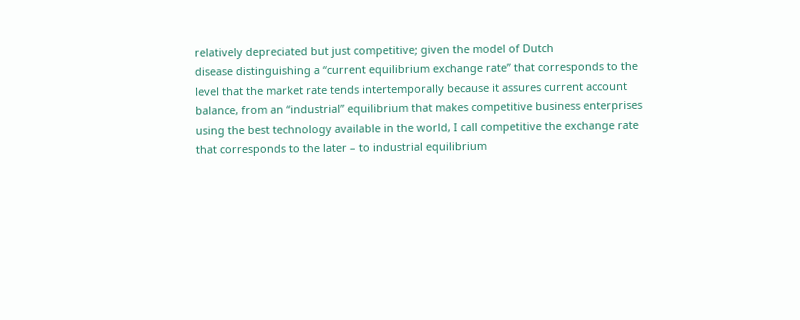relatively depreciated but just competitive; given the model of Dutch
disease distinguishing a “current equilibrium exchange rate” that corresponds to the
level that the market rate tends intertemporally because it assures current account
balance, from an “industrial” equilibrium that makes competitive business enterprises
using the best technology available in the world, I call competitive the exchange rate
that corresponds to the later – to industrial equilibrium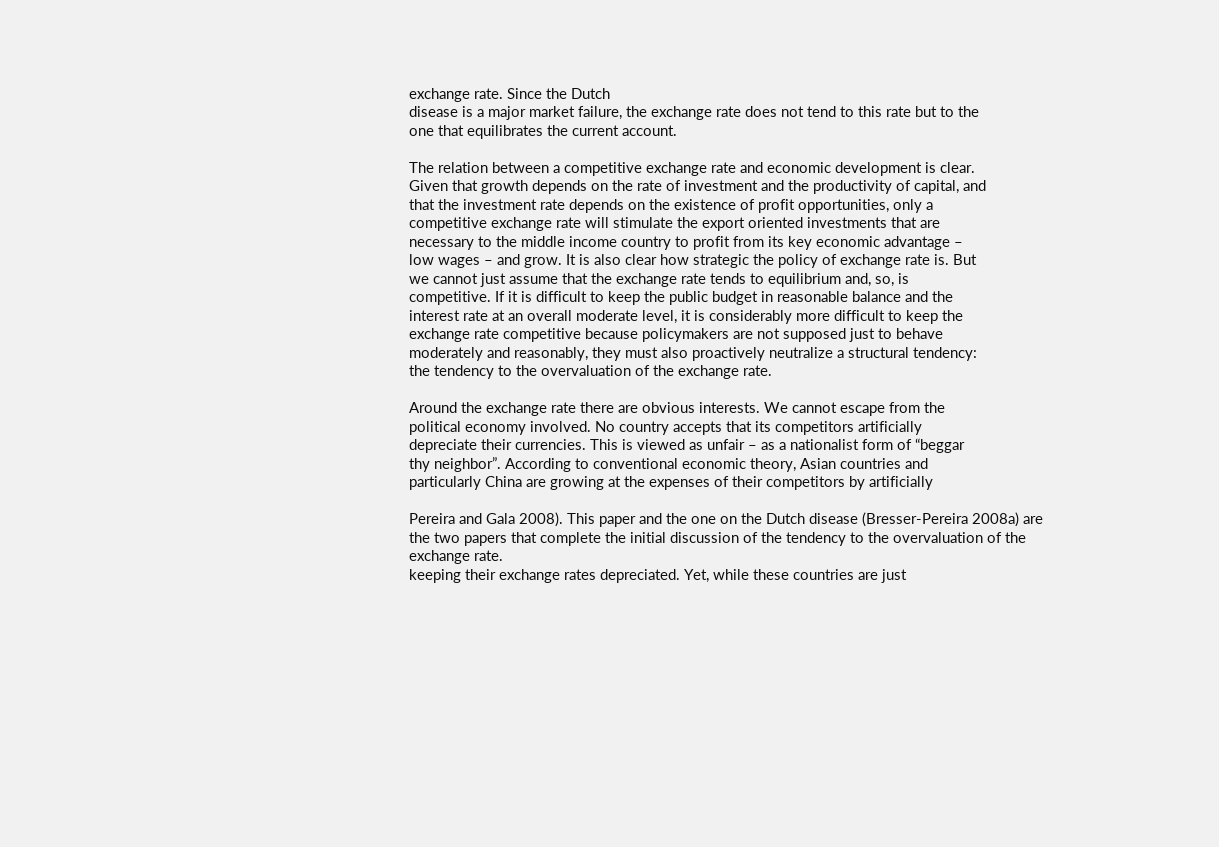exchange rate. Since the Dutch
disease is a major market failure, the exchange rate does not tend to this rate but to the
one that equilibrates the current account.

The relation between a competitive exchange rate and economic development is clear.
Given that growth depends on the rate of investment and the productivity of capital, and
that the investment rate depends on the existence of profit opportunities, only a
competitive exchange rate will stimulate the export oriented investments that are
necessary to the middle income country to profit from its key economic advantage –
low wages – and grow. It is also clear how strategic the policy of exchange rate is. But
we cannot just assume that the exchange rate tends to equilibrium and, so, is
competitive. If it is difficult to keep the public budget in reasonable balance and the
interest rate at an overall moderate level, it is considerably more difficult to keep the
exchange rate competitive because policymakers are not supposed just to behave
moderately and reasonably, they must also proactively neutralize a structural tendency:
the tendency to the overvaluation of the exchange rate.

Around the exchange rate there are obvious interests. We cannot escape from the
political economy involved. No country accepts that its competitors artificially
depreciate their currencies. This is viewed as unfair – as a nationalist form of “beggar
thy neighbor”. According to conventional economic theory, Asian countries and
particularly China are growing at the expenses of their competitors by artificially

Pereira and Gala 2008). This paper and the one on the Dutch disease (Bresser-Pereira 2008a) are
the two papers that complete the initial discussion of the tendency to the overvaluation of the
exchange rate.
keeping their exchange rates depreciated. Yet, while these countries are just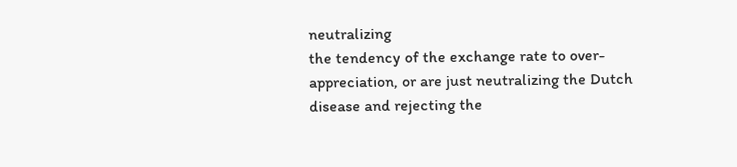neutralizing
the tendency of the exchange rate to over-appreciation, or are just neutralizing the Dutch
disease and rejecting the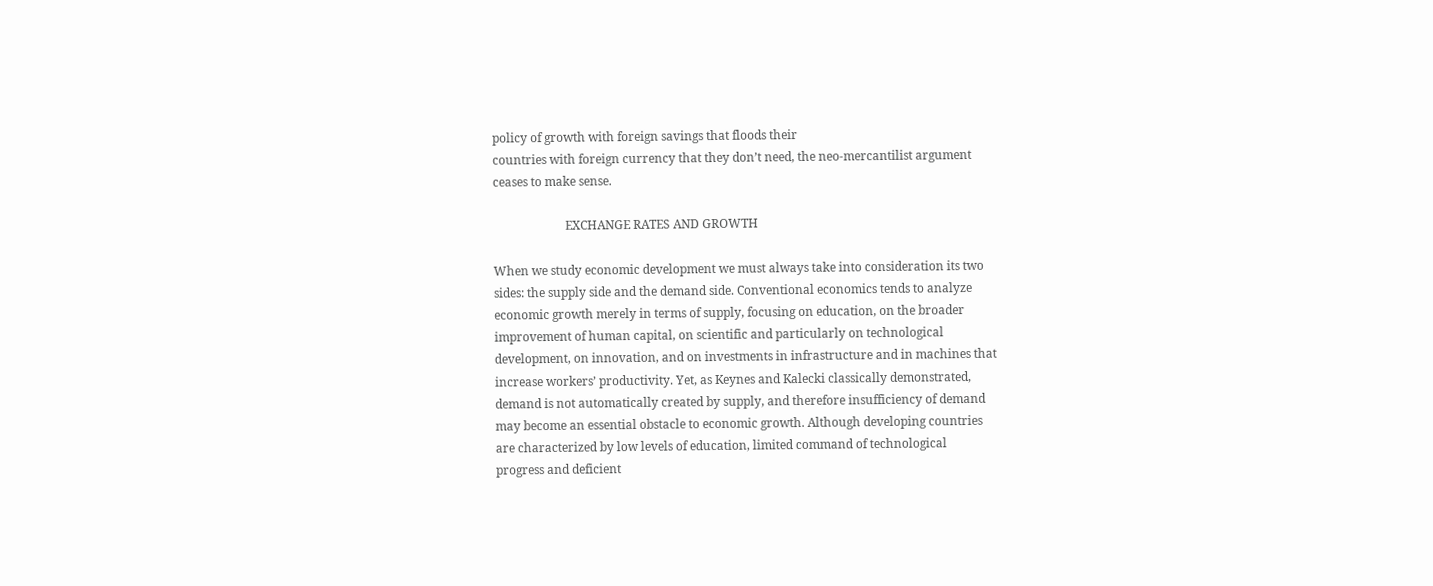policy of growth with foreign savings that floods their
countries with foreign currency that they don’t need, the neo-mercantilist argument
ceases to make sense.

                        EXCHANGE RATES AND GROWTH

When we study economic development we must always take into consideration its two
sides: the supply side and the demand side. Conventional economics tends to analyze
economic growth merely in terms of supply, focusing on education, on the broader
improvement of human capital, on scientific and particularly on technological
development, on innovation, and on investments in infrastructure and in machines that
increase workers’ productivity. Yet, as Keynes and Kalecki classically demonstrated,
demand is not automatically created by supply, and therefore insufficiency of demand
may become an essential obstacle to economic growth. Although developing countries
are characterized by low levels of education, limited command of technological
progress and deficient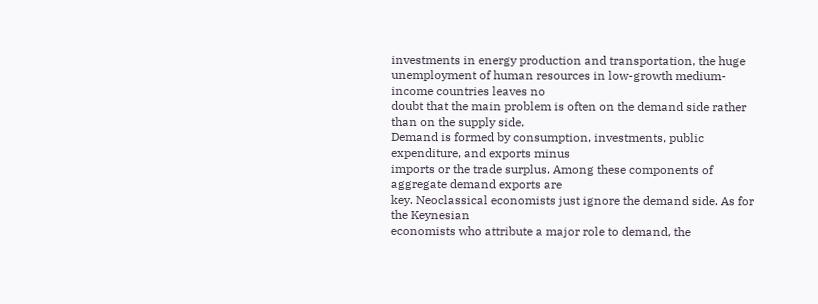investments in energy production and transportation, the huge
unemployment of human resources in low-growth medium-income countries leaves no
doubt that the main problem is often on the demand side rather than on the supply side.
Demand is formed by consumption, investments, public expenditure, and exports minus
imports or the trade surplus. Among these components of aggregate demand exports are
key. Neoclassical economists just ignore the demand side. As for the Keynesian
economists who attribute a major role to demand, the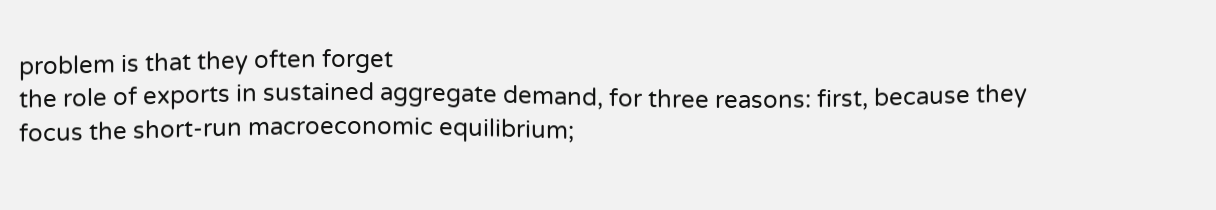problem is that they often forget
the role of exports in sustained aggregate demand, for three reasons: first, because they
focus the short-run macroeconomic equilibrium;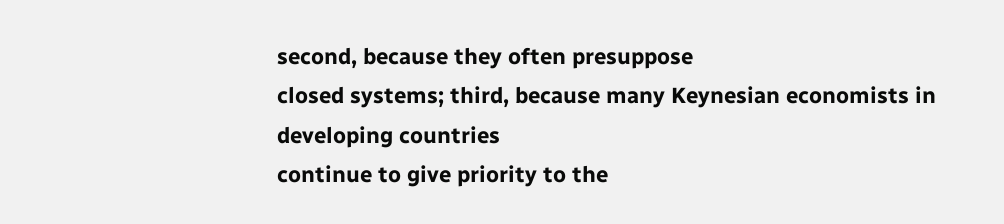second, because they often presuppose
closed systems; third, because many Keynesian economists in developing countries
continue to give priority to the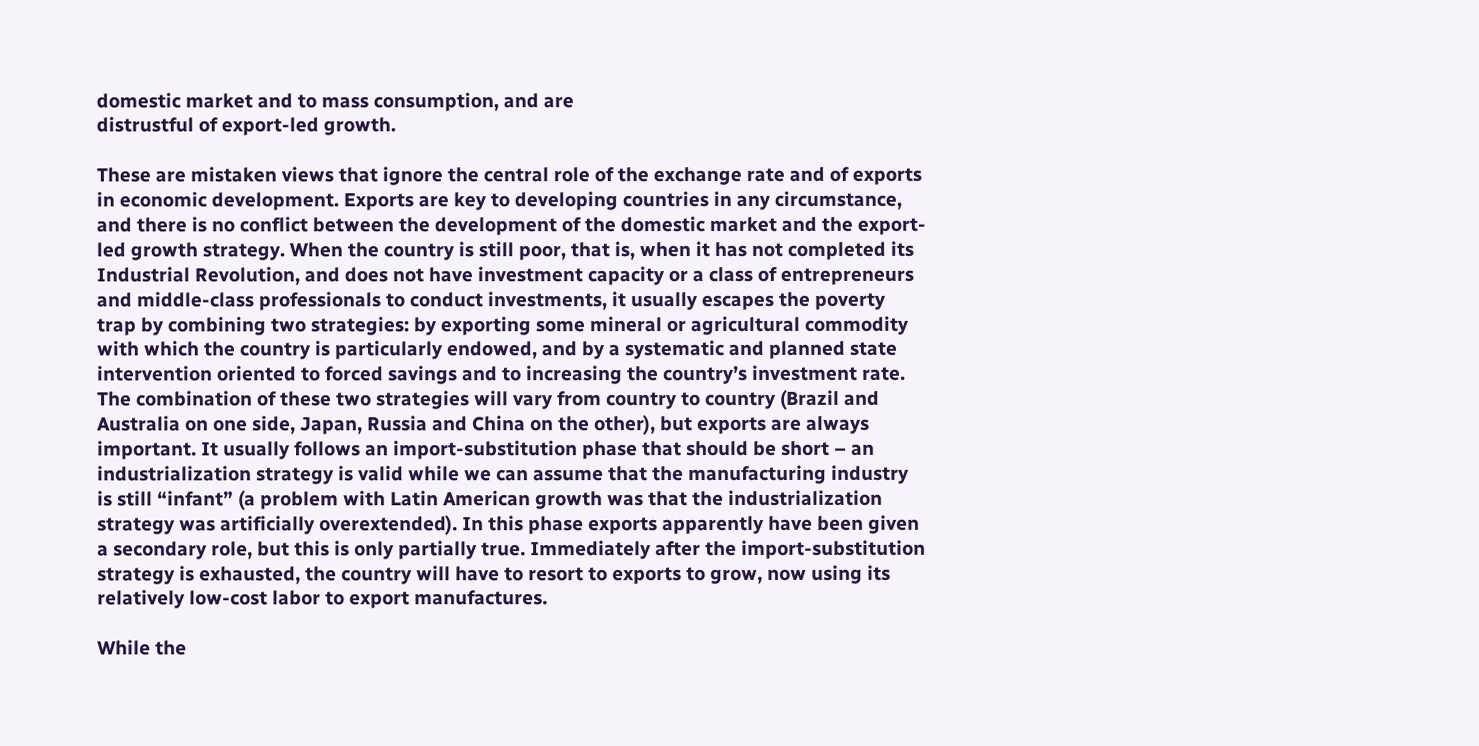domestic market and to mass consumption, and are
distrustful of export-led growth.

These are mistaken views that ignore the central role of the exchange rate and of exports
in economic development. Exports are key to developing countries in any circumstance,
and there is no conflict between the development of the domestic market and the export-
led growth strategy. When the country is still poor, that is, when it has not completed its
Industrial Revolution, and does not have investment capacity or a class of entrepreneurs
and middle-class professionals to conduct investments, it usually escapes the poverty
trap by combining two strategies: by exporting some mineral or agricultural commodity
with which the country is particularly endowed, and by a systematic and planned state
intervention oriented to forced savings and to increasing the country’s investment rate.
The combination of these two strategies will vary from country to country (Brazil and
Australia on one side, Japan, Russia and China on the other), but exports are always
important. It usually follows an import-substitution phase that should be short – an
industrialization strategy is valid while we can assume that the manufacturing industry
is still “infant” (a problem with Latin American growth was that the industrialization
strategy was artificially overextended). In this phase exports apparently have been given
a secondary role, but this is only partially true. Immediately after the import-substitution
strategy is exhausted, the country will have to resort to exports to grow, now using its
relatively low-cost labor to export manufactures.

While the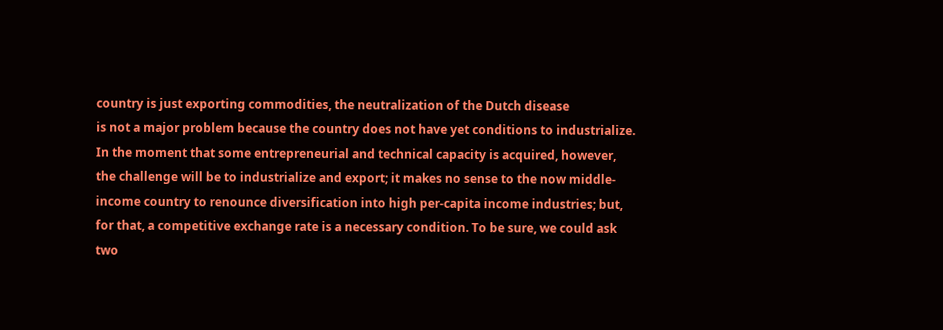country is just exporting commodities, the neutralization of the Dutch disease
is not a major problem because the country does not have yet conditions to industrialize.
In the moment that some entrepreneurial and technical capacity is acquired, however,
the challenge will be to industrialize and export; it makes no sense to the now middle-
income country to renounce diversification into high per-capita income industries; but,
for that, a competitive exchange rate is a necessary condition. To be sure, we could ask
two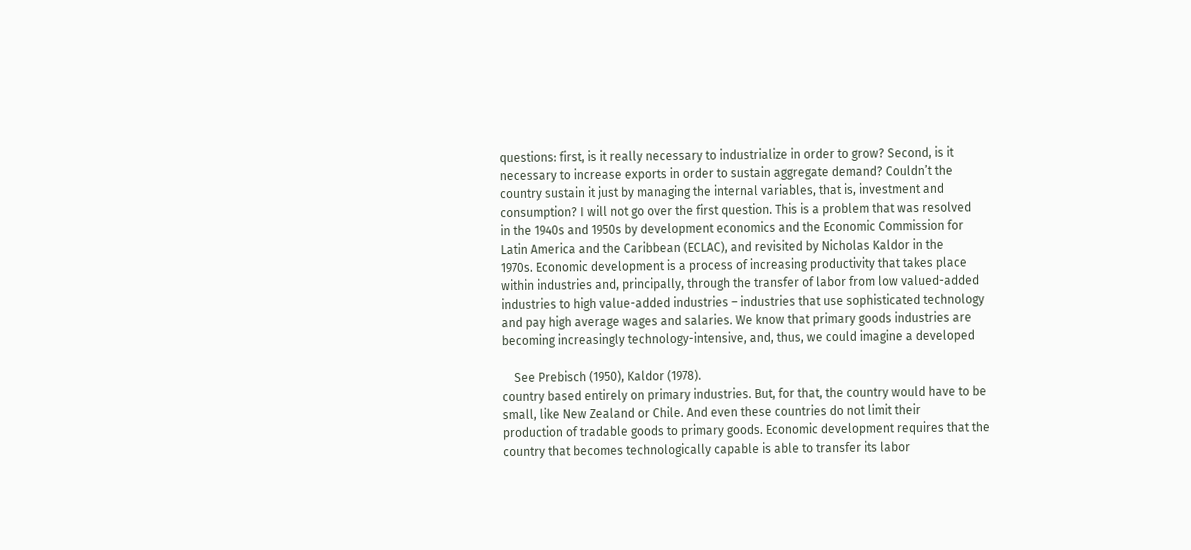questions: first, is it really necessary to industrialize in order to grow? Second, is it
necessary to increase exports in order to sustain aggregate demand? Couldn’t the
country sustain it just by managing the internal variables, that is, investment and
consumption? I will not go over the first question. This is a problem that was resolved
in the 1940s and 1950s by development economics and the Economic Commission for
Latin America and the Caribbean (ECLAC), and revisited by Nicholas Kaldor in the
1970s. Economic development is a process of increasing productivity that takes place
within industries and, principally, through the transfer of labor from low valued-added
industries to high value-added industries – industries that use sophisticated technology
and pay high average wages and salaries. We know that primary goods industries are
becoming increasingly technology-intensive, and, thus, we could imagine a developed

    See Prebisch (1950), Kaldor (1978).
country based entirely on primary industries. But, for that, the country would have to be
small, like New Zealand or Chile. And even these countries do not limit their
production of tradable goods to primary goods. Economic development requires that the
country that becomes technologically capable is able to transfer its labor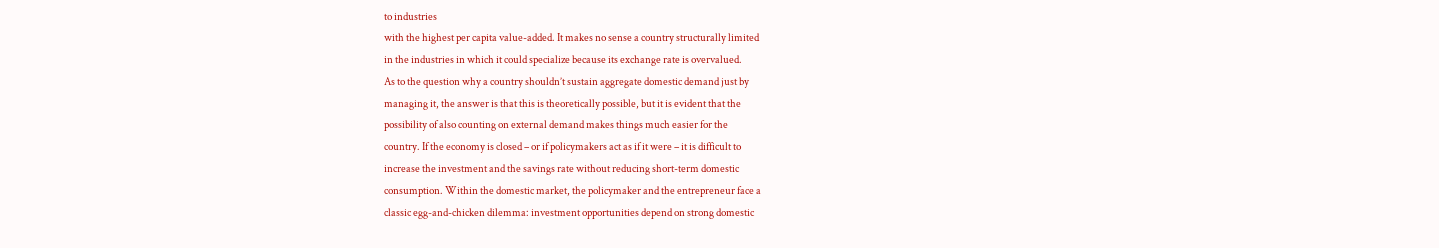to industries
with the highest per capita value-added. It makes no sense a country structurally limited
in the industries in which it could specialize because its exchange rate is overvalued.
As to the question why a country shouldn’t sustain aggregate domestic demand just by
managing it, the answer is that this is theoretically possible, but it is evident that the
possibility of also counting on external demand makes things much easier for the
country. If the economy is closed – or if policymakers act as if it were – it is difficult to
increase the investment and the savings rate without reducing short-term domestic
consumption. Within the domestic market, the policymaker and the entrepreneur face a
classic egg-and-chicken dilemma: investment opportunities depend on strong domestic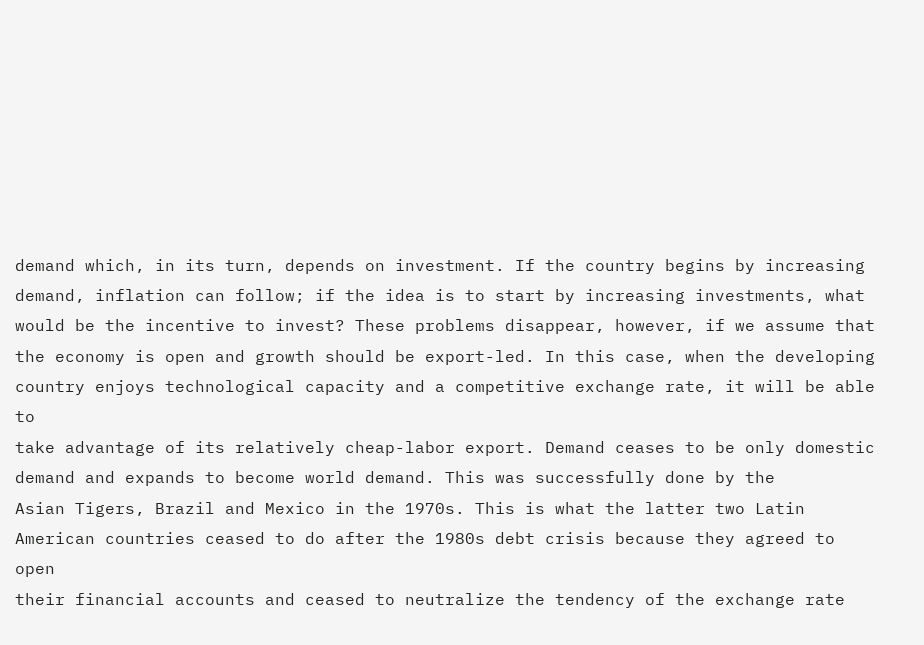demand which, in its turn, depends on investment. If the country begins by increasing
demand, inflation can follow; if the idea is to start by increasing investments, what
would be the incentive to invest? These problems disappear, however, if we assume that
the economy is open and growth should be export-led. In this case, when the developing
country enjoys technological capacity and a competitive exchange rate, it will be able to
take advantage of its relatively cheap-labor export. Demand ceases to be only domestic
demand and expands to become world demand. This was successfully done by the
Asian Tigers, Brazil and Mexico in the 1970s. This is what the latter two Latin
American countries ceased to do after the 1980s debt crisis because they agreed to open
their financial accounts and ceased to neutralize the tendency of the exchange rate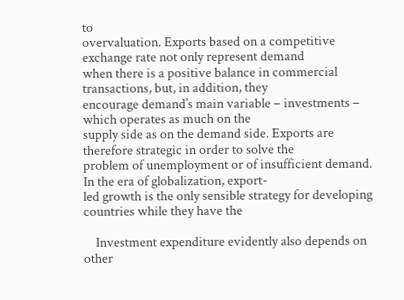to
overvaluation. Exports based on a competitive exchange rate not only represent demand
when there is a positive balance in commercial transactions, but, in addition, they
encourage demand’s main variable – investments – which operates as much on the
supply side as on the demand side. Exports are therefore strategic in order to solve the
problem of unemployment or of insufficient demand. In the era of globalization, export-
led growth is the only sensible strategy for developing countries while they have the

    Investment expenditure evidently also depends on other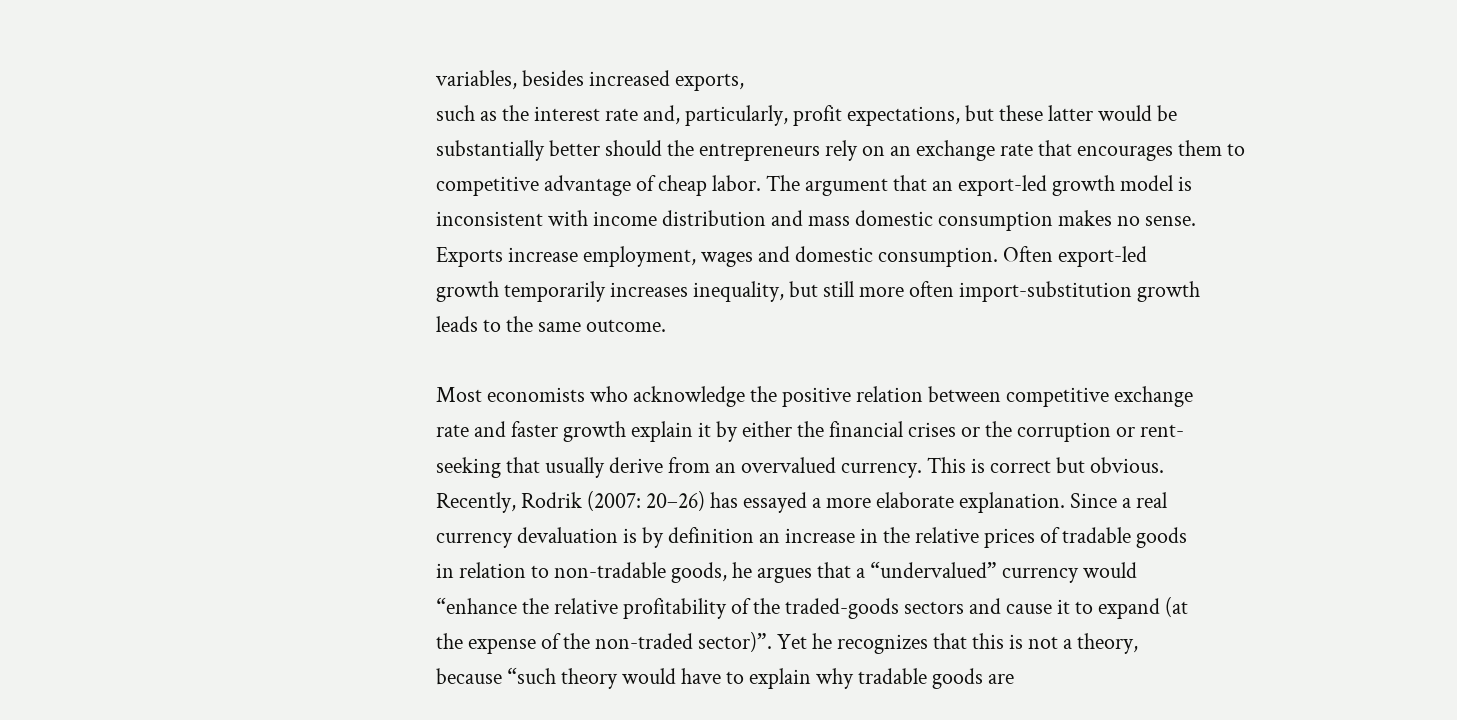variables, besides increased exports,
such as the interest rate and, particularly, profit expectations, but these latter would be
substantially better should the entrepreneurs rely on an exchange rate that encourages them to
competitive advantage of cheap labor. The argument that an export-led growth model is
inconsistent with income distribution and mass domestic consumption makes no sense.
Exports increase employment, wages and domestic consumption. Often export-led
growth temporarily increases inequality, but still more often import-substitution growth
leads to the same outcome.

Most economists who acknowledge the positive relation between competitive exchange
rate and faster growth explain it by either the financial crises or the corruption or rent-
seeking that usually derive from an overvalued currency. This is correct but obvious.
Recently, Rodrik (2007: 20–26) has essayed a more elaborate explanation. Since a real
currency devaluation is by definition an increase in the relative prices of tradable goods
in relation to non-tradable goods, he argues that a “undervalued” currency would
“enhance the relative profitability of the traded-goods sectors and cause it to expand (at
the expense of the non-traded sector)”. Yet he recognizes that this is not a theory,
because “such theory would have to explain why tradable goods are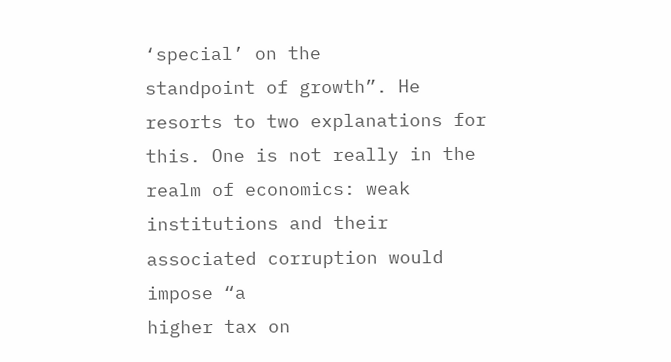‘special’ on the
standpoint of growth”. He resorts to two explanations for this. One is not really in the
realm of economics: weak institutions and their associated corruption would impose “a
higher tax on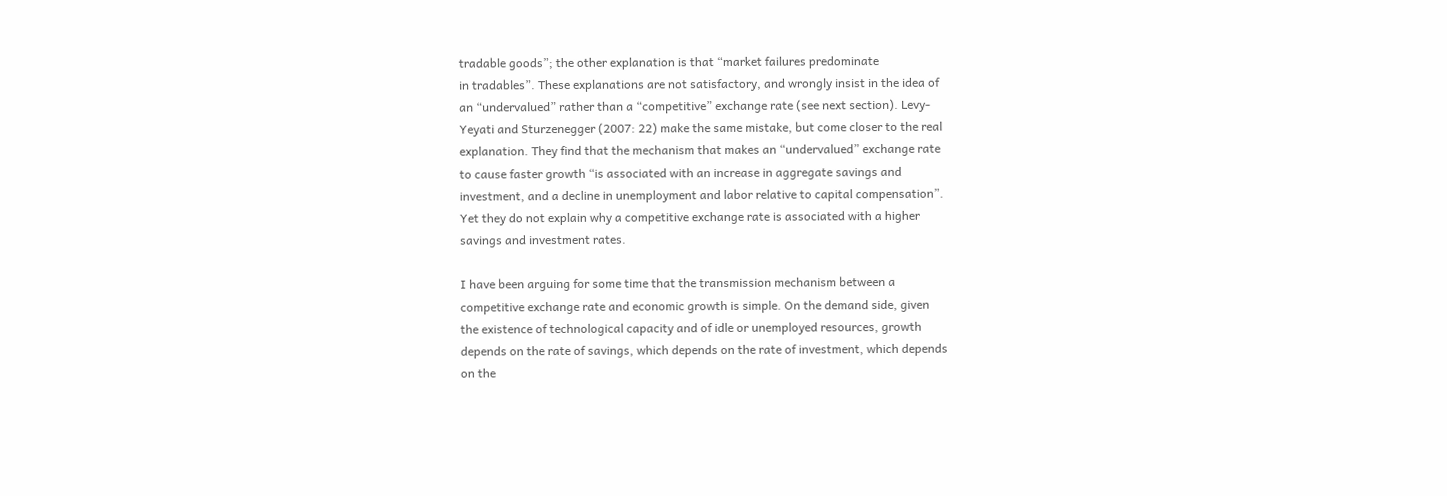tradable goods”; the other explanation is that “market failures predominate
in tradables”. These explanations are not satisfactory, and wrongly insist in the idea of
an “undervalued” rather than a “competitive” exchange rate (see next section). Levy-
Yeyati and Sturzenegger (2007: 22) make the same mistake, but come closer to the real
explanation. They find that the mechanism that makes an “undervalued” exchange rate
to cause faster growth “is associated with an increase in aggregate savings and
investment, and a decline in unemployment and labor relative to capital compensation”.
Yet they do not explain why a competitive exchange rate is associated with a higher
savings and investment rates.

I have been arguing for some time that the transmission mechanism between a
competitive exchange rate and economic growth is simple. On the demand side, given
the existence of technological capacity and of idle or unemployed resources, growth
depends on the rate of savings, which depends on the rate of investment, which depends
on the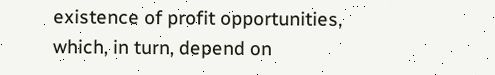existence of profit opportunities, which, in turn, depend on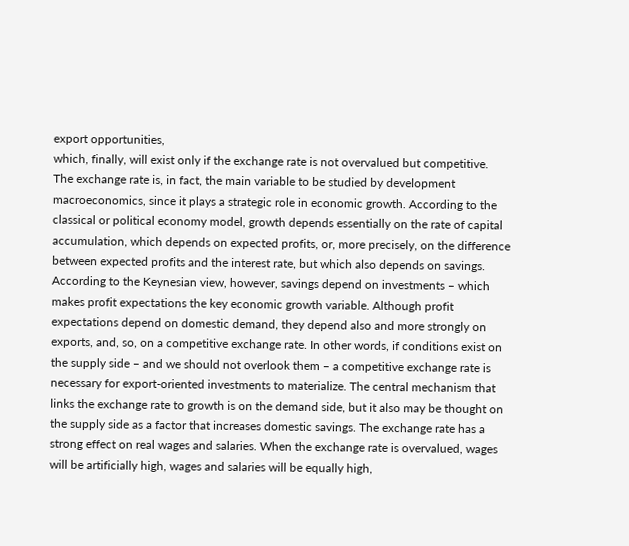export opportunities,
which, finally, will exist only if the exchange rate is not overvalued but competitive.
The exchange rate is, in fact, the main variable to be studied by development
macroeconomics, since it plays a strategic role in economic growth. According to the
classical or political economy model, growth depends essentially on the rate of capital
accumulation, which depends on expected profits, or, more precisely, on the difference
between expected profits and the interest rate, but which also depends on savings.
According to the Keynesian view, however, savings depend on investments – which
makes profit expectations the key economic growth variable. Although profit
expectations depend on domestic demand, they depend also and more strongly on
exports, and, so, on a competitive exchange rate. In other words, if conditions exist on
the supply side – and we should not overlook them – a competitive exchange rate is
necessary for export-oriented investments to materialize. The central mechanism that
links the exchange rate to growth is on the demand side, but it also may be thought on
the supply side as a factor that increases domestic savings. The exchange rate has a
strong effect on real wages and salaries. When the exchange rate is overvalued, wages
will be artificially high, wages and salaries will be equally high,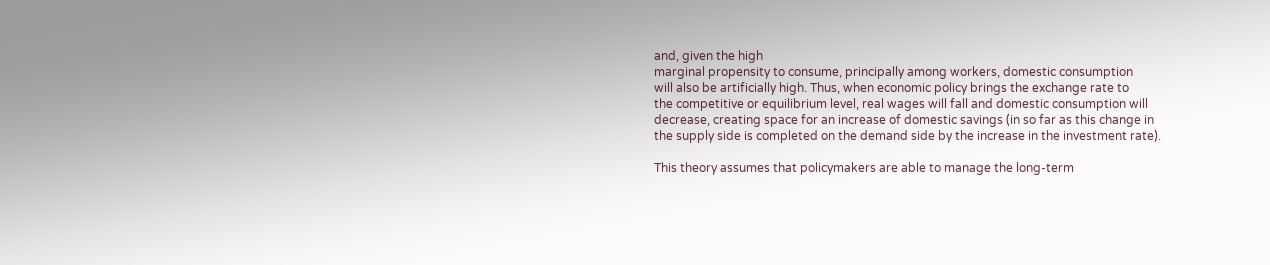and, given the high
marginal propensity to consume, principally among workers, domestic consumption
will also be artificially high. Thus, when economic policy brings the exchange rate to
the competitive or equilibrium level, real wages will fall and domestic consumption will
decrease, creating space for an increase of domestic savings (in so far as this change in
the supply side is completed on the demand side by the increase in the investment rate).

This theory assumes that policymakers are able to manage the long-term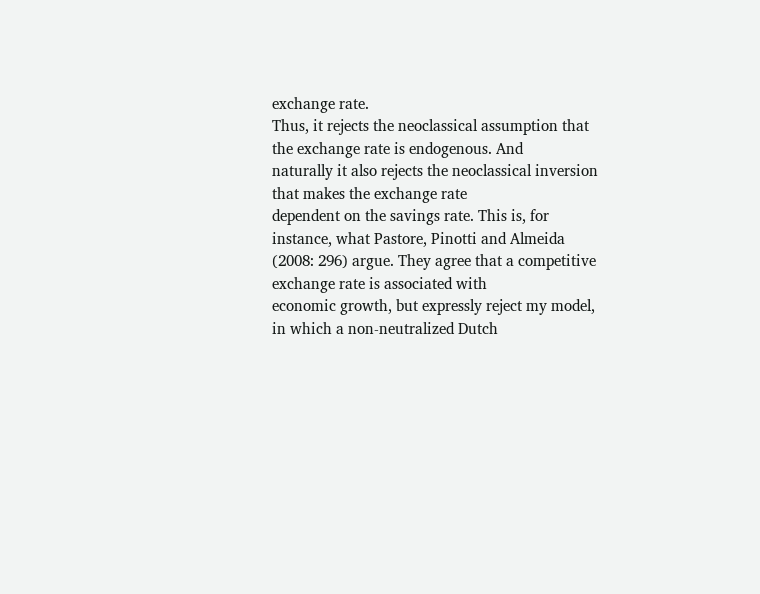exchange rate.
Thus, it rejects the neoclassical assumption that the exchange rate is endogenous. And
naturally it also rejects the neoclassical inversion that makes the exchange rate
dependent on the savings rate. This is, for instance, what Pastore, Pinotti and Almeida
(2008: 296) argue. They agree that a competitive exchange rate is associated with
economic growth, but expressly reject my model, in which a non-neutralized Dutch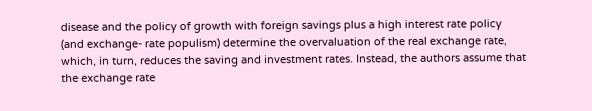disease and the policy of growth with foreign savings plus a high interest rate policy
(and exchange- rate populism) determine the overvaluation of the real exchange rate,
which, in turn, reduces the saving and investment rates. Instead, the authors assume that
the exchange rate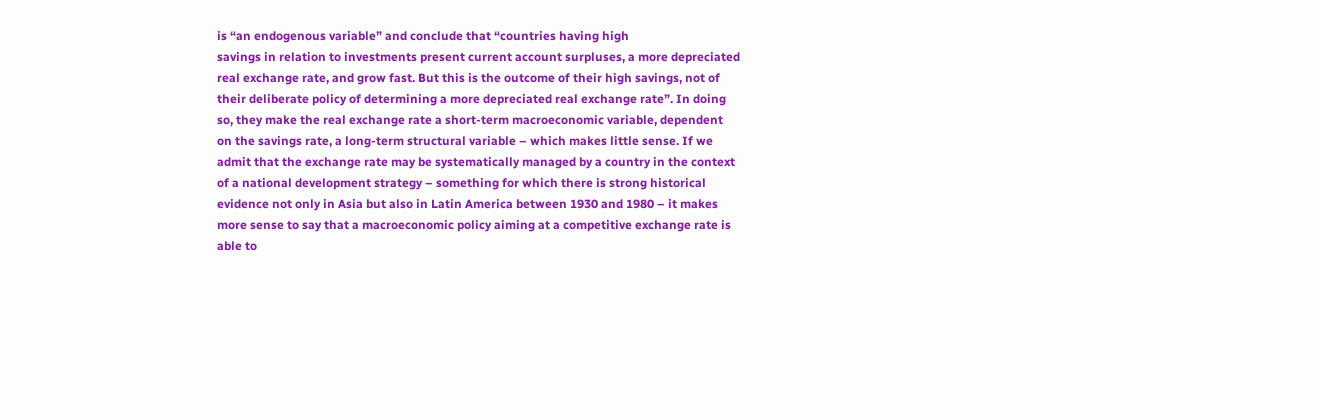is “an endogenous variable” and conclude that “countries having high
savings in relation to investments present current account surpluses, a more depreciated
real exchange rate, and grow fast. But this is the outcome of their high savings, not of
their deliberate policy of determining a more depreciated real exchange rate”. In doing
so, they make the real exchange rate a short-term macroeconomic variable, dependent
on the savings rate, a long-term structural variable – which makes little sense. If we
admit that the exchange rate may be systematically managed by a country in the context
of a national development strategy – something for which there is strong historical
evidence not only in Asia but also in Latin America between 1930 and 1980 – it makes
more sense to say that a macroeconomic policy aiming at a competitive exchange rate is
able to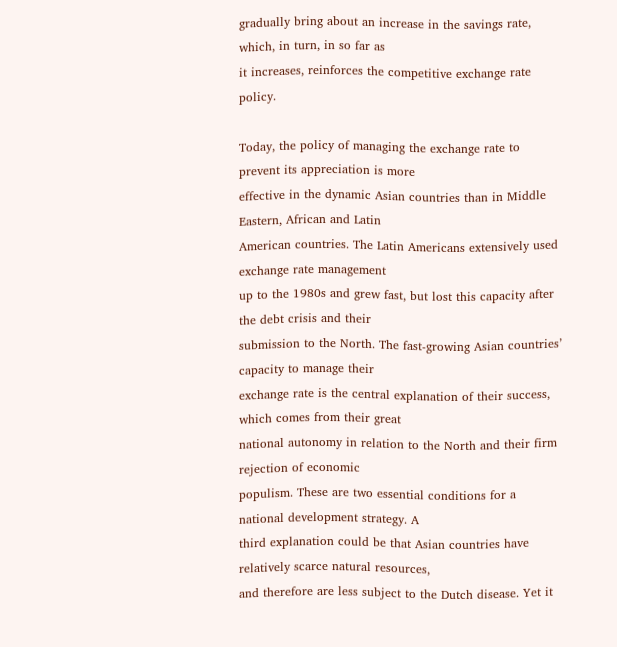gradually bring about an increase in the savings rate, which, in turn, in so far as
it increases, reinforces the competitive exchange rate policy.

Today, the policy of managing the exchange rate to prevent its appreciation is more
effective in the dynamic Asian countries than in Middle Eastern, African and Latin
American countries. The Latin Americans extensively used exchange rate management
up to the 1980s and grew fast, but lost this capacity after the debt crisis and their
submission to the North. The fast-growing Asian countries’ capacity to manage their
exchange rate is the central explanation of their success, which comes from their great
national autonomy in relation to the North and their firm rejection of economic
populism. These are two essential conditions for a national development strategy. A
third explanation could be that Asian countries have relatively scarce natural resources,
and therefore are less subject to the Dutch disease. Yet it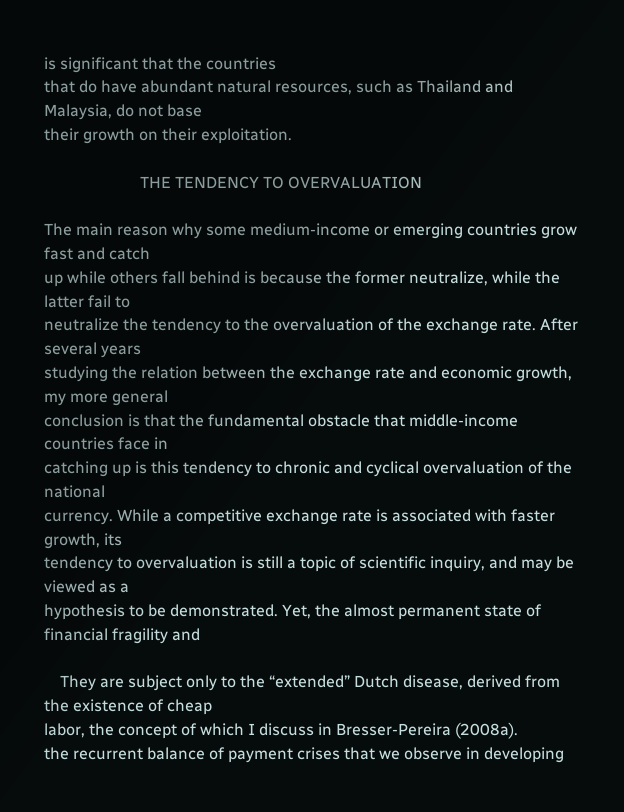is significant that the countries
that do have abundant natural resources, such as Thailand and Malaysia, do not base
their growth on their exploitation.

                        THE TENDENCY TO OVERVALUATION

The main reason why some medium-income or emerging countries grow fast and catch
up while others fall behind is because the former neutralize, while the latter fail to
neutralize the tendency to the overvaluation of the exchange rate. After several years
studying the relation between the exchange rate and economic growth, my more general
conclusion is that the fundamental obstacle that middle-income countries face in
catching up is this tendency to chronic and cyclical overvaluation of the national
currency. While a competitive exchange rate is associated with faster growth, its
tendency to overvaluation is still a topic of scientific inquiry, and may be viewed as a
hypothesis to be demonstrated. Yet, the almost permanent state of financial fragility and

    They are subject only to the “extended” Dutch disease, derived from the existence of cheap
labor, the concept of which I discuss in Bresser-Pereira (2008a).
the recurrent balance of payment crises that we observe in developing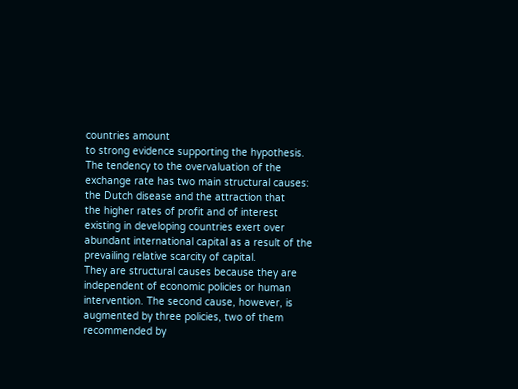countries amount
to strong evidence supporting the hypothesis. The tendency to the overvaluation of the
exchange rate has two main structural causes: the Dutch disease and the attraction that
the higher rates of profit and of interest existing in developing countries exert over
abundant international capital as a result of the prevailing relative scarcity of capital.
They are structural causes because they are independent of economic policies or human
intervention. The second cause, however, is augmented by three policies, two of them
recommended by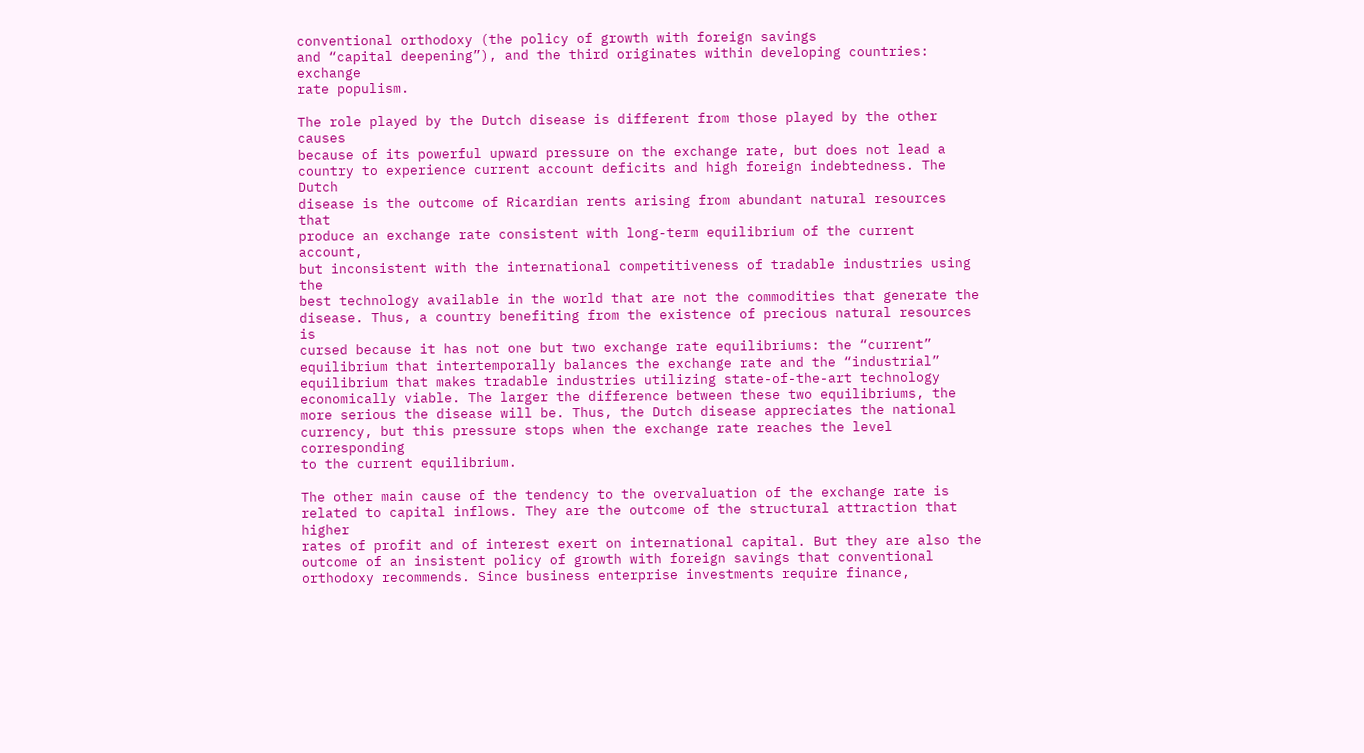conventional orthodoxy (the policy of growth with foreign savings
and “capital deepening”), and the third originates within developing countries: exchange
rate populism.

The role played by the Dutch disease is different from those played by the other causes
because of its powerful upward pressure on the exchange rate, but does not lead a
country to experience current account deficits and high foreign indebtedness. The Dutch
disease is the outcome of Ricardian rents arising from abundant natural resources that
produce an exchange rate consistent with long-term equilibrium of the current account,
but inconsistent with the international competitiveness of tradable industries using the
best technology available in the world that are not the commodities that generate the
disease. Thus, a country benefiting from the existence of precious natural resources is
cursed because it has not one but two exchange rate equilibriums: the “current”
equilibrium that intertemporally balances the exchange rate and the “industrial”
equilibrium that makes tradable industries utilizing state-of-the-art technology
economically viable. The larger the difference between these two equilibriums, the
more serious the disease will be. Thus, the Dutch disease appreciates the national
currency, but this pressure stops when the exchange rate reaches the level corresponding
to the current equilibrium.

The other main cause of the tendency to the overvaluation of the exchange rate is
related to capital inflows. They are the outcome of the structural attraction that higher
rates of profit and of interest exert on international capital. But they are also the
outcome of an insistent policy of growth with foreign savings that conventional
orthodoxy recommends. Since business enterprise investments require finance,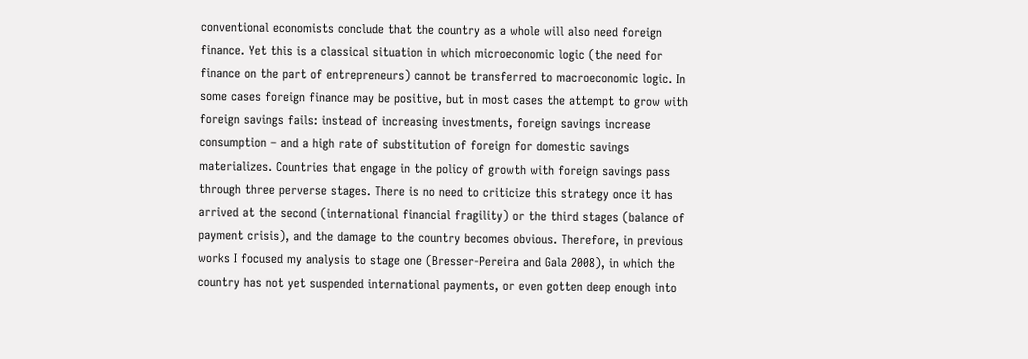conventional economists conclude that the country as a whole will also need foreign
finance. Yet this is a classical situation in which microeconomic logic (the need for
finance on the part of entrepreneurs) cannot be transferred to macroeconomic logic. In
some cases foreign finance may be positive, but in most cases the attempt to grow with
foreign savings fails: instead of increasing investments, foreign savings increase
consumption – and a high rate of substitution of foreign for domestic savings
materializes. Countries that engage in the policy of growth with foreign savings pass
through three perverse stages. There is no need to criticize this strategy once it has
arrived at the second (international financial fragility) or the third stages (balance of
payment crisis), and the damage to the country becomes obvious. Therefore, in previous
works I focused my analysis to stage one (Bresser-Pereira and Gala 2008), in which the
country has not yet suspended international payments, or even gotten deep enough into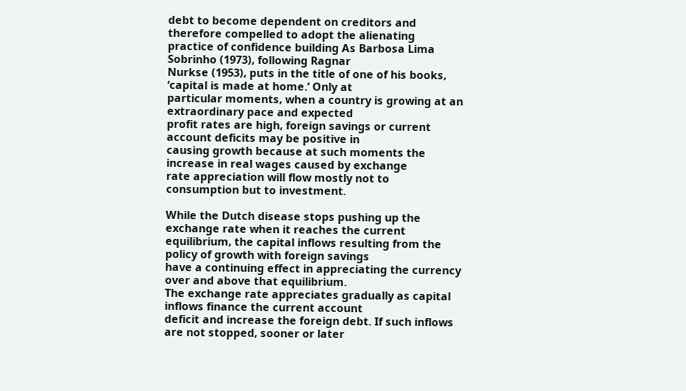debt to become dependent on creditors and therefore compelled to adopt the alienating
practice of confidence building As Barbosa Lima Sobrinho (1973), following Ragnar
Nurkse (1953), puts in the title of one of his books, ‘capital is made at home.’ Only at
particular moments, when a country is growing at an extraordinary pace and expected
profit rates are high, foreign savings or current account deficits may be positive in
causing growth because at such moments the increase in real wages caused by exchange
rate appreciation will flow mostly not to consumption but to investment.

While the Dutch disease stops pushing up the exchange rate when it reaches the current
equilibrium, the capital inflows resulting from the policy of growth with foreign savings
have a continuing effect in appreciating the currency over and above that equilibrium.
The exchange rate appreciates gradually as capital inflows finance the current account
deficit and increase the foreign debt. If such inflows are not stopped, sooner or later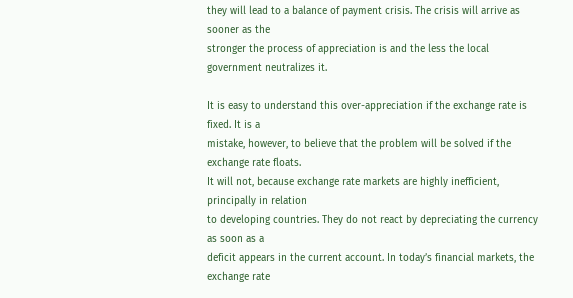they will lead to a balance of payment crisis. The crisis will arrive as sooner as the
stronger the process of appreciation is and the less the local government neutralizes it.

It is easy to understand this over-appreciation if the exchange rate is fixed. It is a
mistake, however, to believe that the problem will be solved if the exchange rate floats.
It will not, because exchange rate markets are highly inefficient, principally in relation
to developing countries. They do not react by depreciating the currency as soon as a
deficit appears in the current account. In today’s financial markets, the exchange rate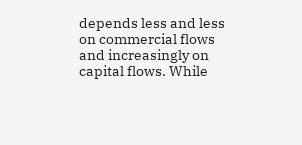depends less and less on commercial flows and increasingly on capital flows. While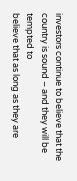investors continue to believe that the country is sound – and they will be tempted to
believe that as long as they are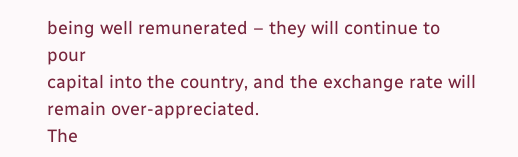being well remunerated – they will continue to pour
capital into the country, and the exchange rate will remain over-appreciated.
The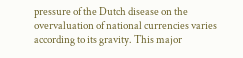pressure of the Dutch disease on the overvaluation of national currencies varies
according to its gravity. This major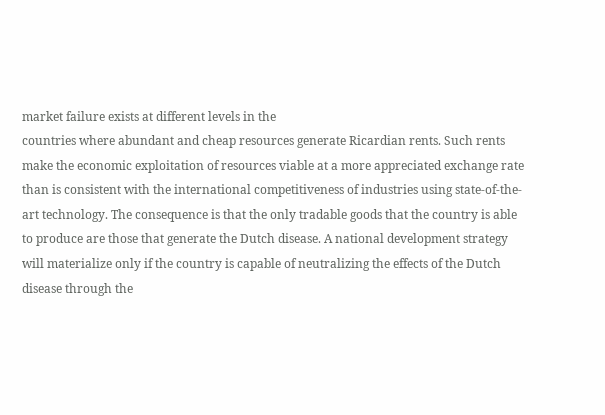market failure exists at different levels in the
countries where abundant and cheap resources generate Ricardian rents. Such rents
make the economic exploitation of resources viable at a more appreciated exchange rate
than is consistent with the international competitiveness of industries using state-of-the-
art technology. The consequence is that the only tradable goods that the country is able
to produce are those that generate the Dutch disease. A national development strategy
will materialize only if the country is capable of neutralizing the effects of the Dutch
disease through the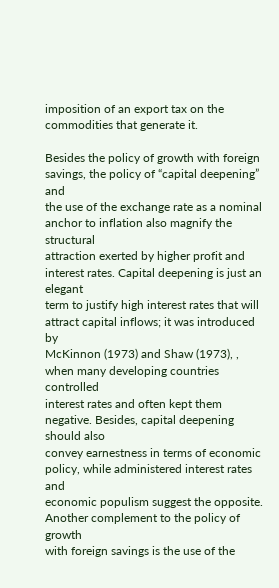imposition of an export tax on the commodities that generate it.

Besides the policy of growth with foreign savings, the policy of “capital deepening” and
the use of the exchange rate as a nominal anchor to inflation also magnify the structural
attraction exerted by higher profit and interest rates. Capital deepening is just an elegant
term to justify high interest rates that will attract capital inflows; it was introduced by
McKinnon (1973) and Shaw (1973), , when many developing countries controlled
interest rates and often kept them negative. Besides, capital deepening should also
convey earnestness in terms of economic policy, while administered interest rates and
economic populism suggest the opposite. Another complement to the policy of growth
with foreign savings is the use of the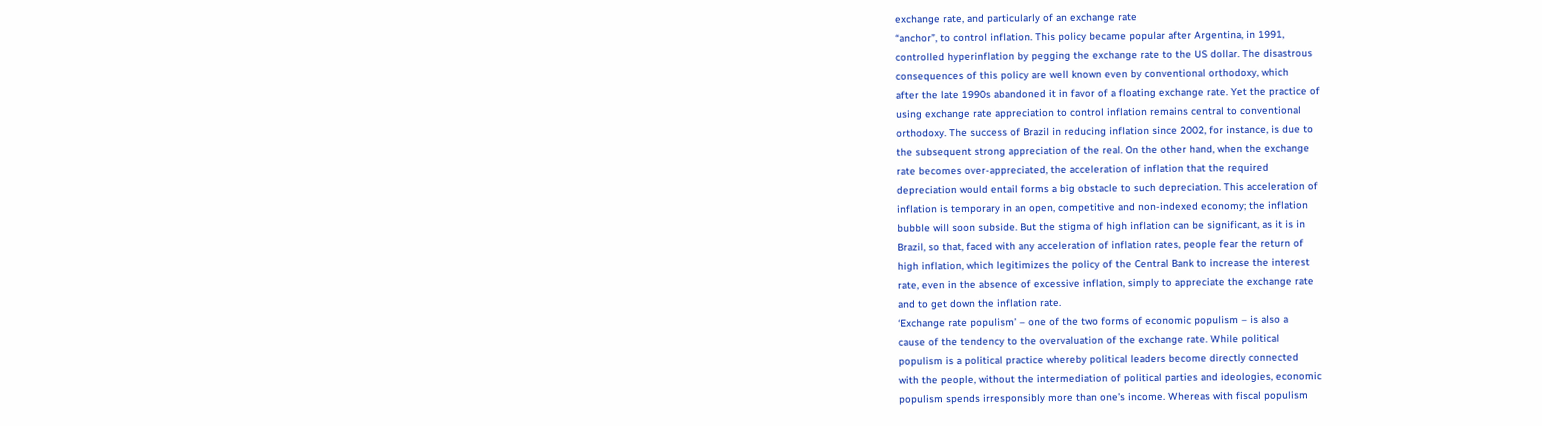exchange rate, and particularly of an exchange rate
“anchor”, to control inflation. This policy became popular after Argentina, in 1991,
controlled hyperinflation by pegging the exchange rate to the US dollar. The disastrous
consequences of this policy are well known even by conventional orthodoxy, which
after the late 1990s abandoned it in favor of a floating exchange rate. Yet the practice of
using exchange rate appreciation to control inflation remains central to conventional
orthodoxy. The success of Brazil in reducing inflation since 2002, for instance, is due to
the subsequent strong appreciation of the real. On the other hand, when the exchange
rate becomes over-appreciated, the acceleration of inflation that the required
depreciation would entail forms a big obstacle to such depreciation. This acceleration of
inflation is temporary in an open, competitive and non-indexed economy; the inflation
bubble will soon subside. But the stigma of high inflation can be significant, as it is in
Brazil, so that, faced with any acceleration of inflation rates, people fear the return of
high inflation, which legitimizes the policy of the Central Bank to increase the interest
rate, even in the absence of excessive inflation, simply to appreciate the exchange rate
and to get down the inflation rate.
‘Exchange rate populism’ – one of the two forms of economic populism – is also a
cause of the tendency to the overvaluation of the exchange rate. While political
populism is a political practice whereby political leaders become directly connected
with the people, without the intermediation of political parties and ideologies, economic
populism spends irresponsibly more than one’s income. Whereas with fiscal populism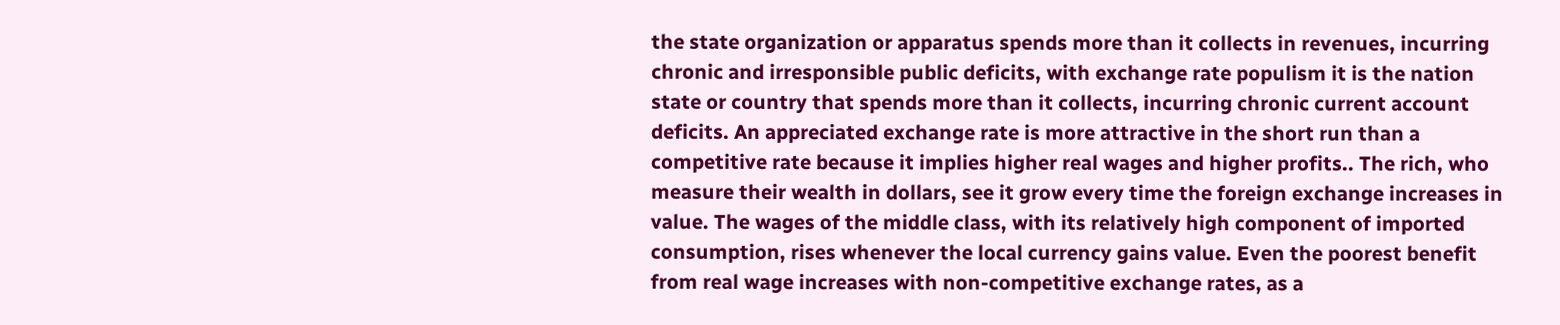the state organization or apparatus spends more than it collects in revenues, incurring
chronic and irresponsible public deficits, with exchange rate populism it is the nation
state or country that spends more than it collects, incurring chronic current account
deficits. An appreciated exchange rate is more attractive in the short run than a
competitive rate because it implies higher real wages and higher profits.. The rich, who
measure their wealth in dollars, see it grow every time the foreign exchange increases in
value. The wages of the middle class, with its relatively high component of imported
consumption, rises whenever the local currency gains value. Even the poorest benefit
from real wage increases with non-competitive exchange rates, as a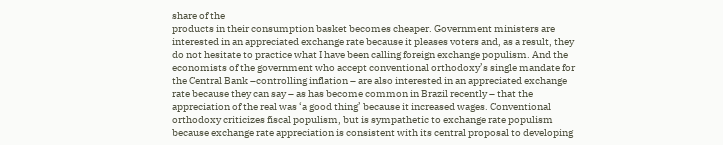share of the
products in their consumption basket becomes cheaper. Government ministers are
interested in an appreciated exchange rate because it pleases voters and, as a result, they
do not hesitate to practice what I have been calling foreign exchange populism. And the
economists of the government who accept conventional orthodoxy’s single mandate for
the Central Bank –controlling inflation – are also interested in an appreciated exchange
rate because they can say – as has become common in Brazil recently – that the
appreciation of the real was ‘a good thing’ because it increased wages. Conventional
orthodoxy criticizes fiscal populism, but is sympathetic to exchange rate populism
because exchange rate appreciation is consistent with its central proposal to developing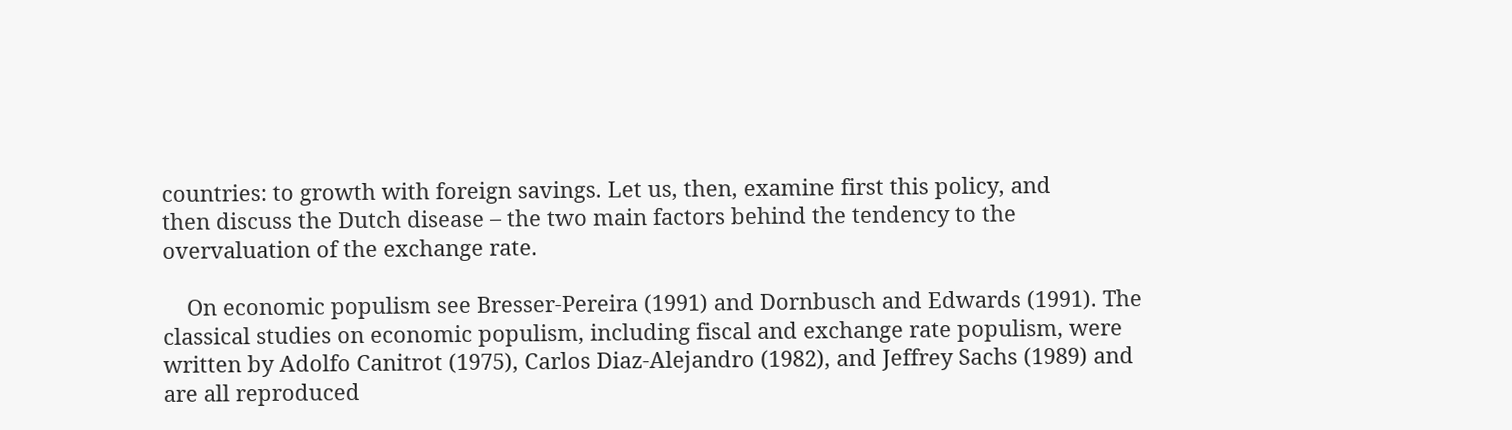countries: to growth with foreign savings. Let us, then, examine first this policy, and
then discuss the Dutch disease – the two main factors behind the tendency to the
overvaluation of the exchange rate.

    On economic populism see Bresser-Pereira (1991) and Dornbusch and Edwards (1991). The
classical studies on economic populism, including fiscal and exchange rate populism, were
written by Adolfo Canitrot (1975), Carlos Diaz-Alejandro (1982), and Jeffrey Sachs (1989) and
are all reproduced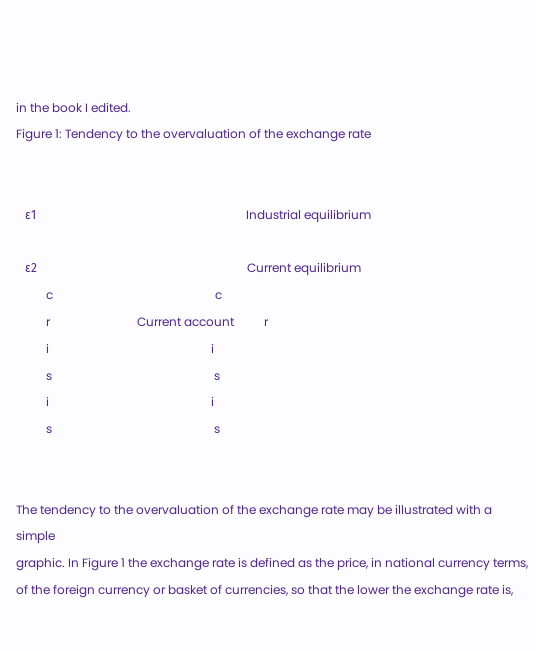in the book I edited.
Figure 1: Tendency to the overvaluation of the exchange rate


   ε1                                                                      Industrial equilibrium

   ε2                                                                      Current equilibrium
          c                                                      c
          r                             Current account          r
          i                                                      i
          s                                                      s
          i                                                      i
          s                                                      s


The tendency to the overvaluation of the exchange rate may be illustrated with a simple
graphic. In Figure 1 the exchange rate is defined as the price, in national currency terms,
of the foreign currency or basket of currencies, so that the lower the exchange rate is,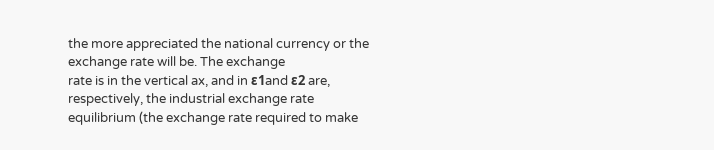the more appreciated the national currency or the exchange rate will be. The exchange
rate is in the vertical ax, and in ε1and ε2 are, respectively, the industrial exchange rate
equilibrium (the exchange rate required to make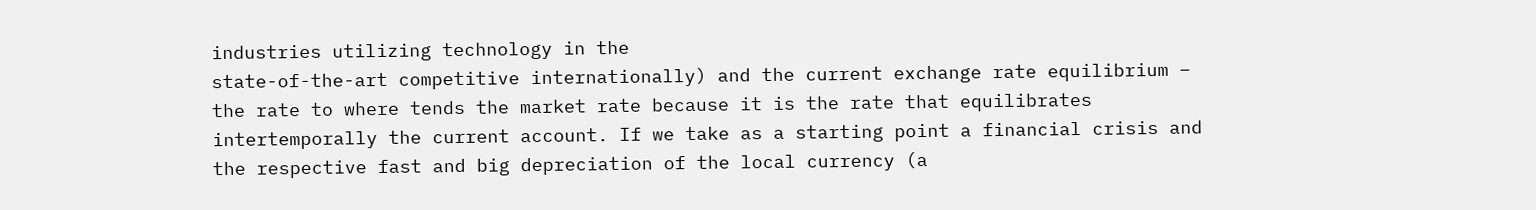industries utilizing technology in the
state-of-the-art competitive internationally) and the current exchange rate equilibrium –
the rate to where tends the market rate because it is the rate that equilibrates
intertemporally the current account. If we take as a starting point a financial crisis and
the respective fast and big depreciation of the local currency (a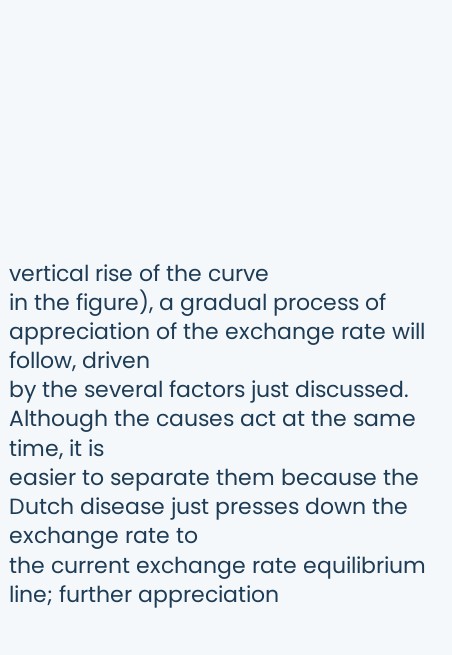vertical rise of the curve
in the figure), a gradual process of appreciation of the exchange rate will follow, driven
by the several factors just discussed. Although the causes act at the same time, it is
easier to separate them because the Dutch disease just presses down the exchange rate to
the current exchange rate equilibrium line; further appreciation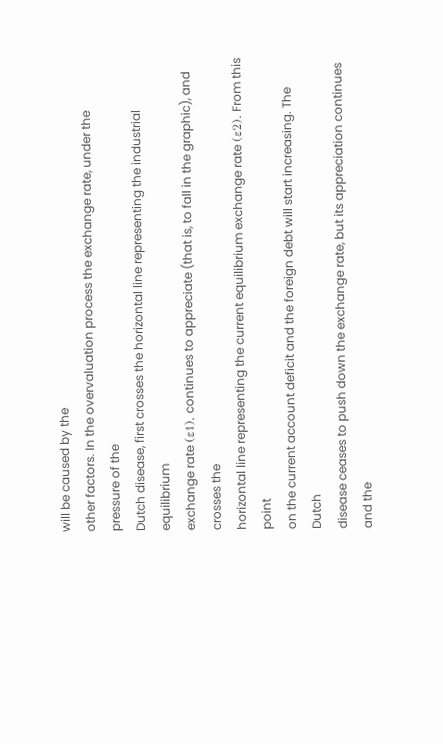will be caused by the
other factors. In the overvaluation process the exchange rate, under the pressure of the
Dutch disease, first crosses the horizontal line representing the industrial equilibrium
exchange rate (ε1), continues to appreciate (that is, to fall in the graphic), and crosses the
horizontal line representing the current equilibrium exchange rate (ε2). From this point
on the current account deficit and the foreign debt will start increasing. The Dutch
disease ceases to push down the exchange rate, but its appreciation continues and the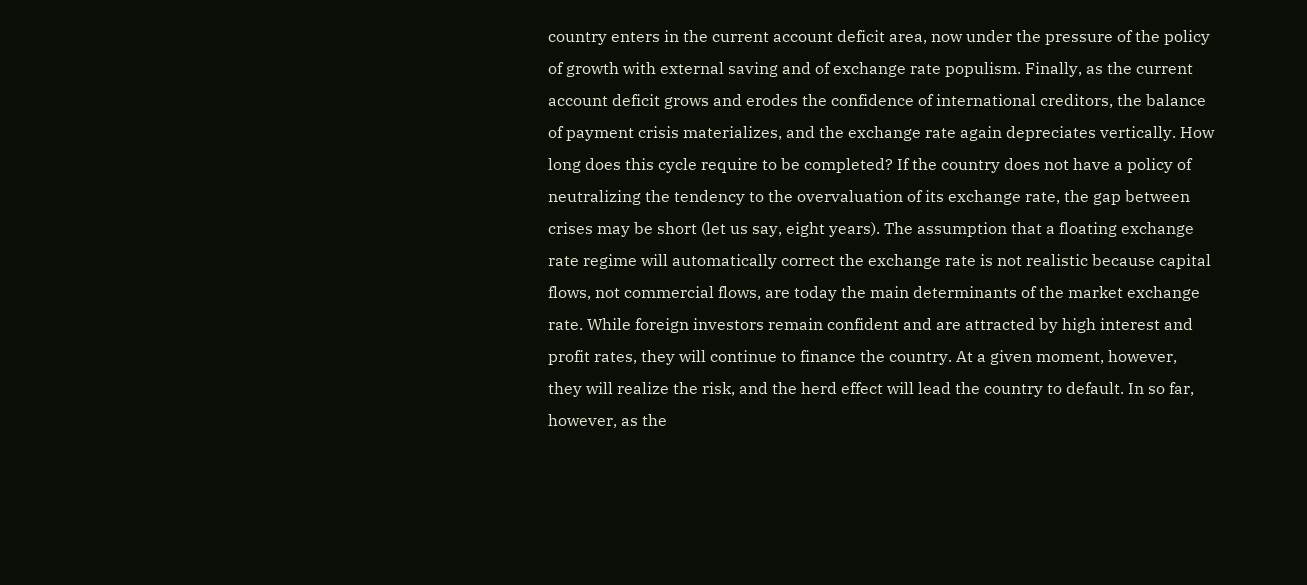country enters in the current account deficit area, now under the pressure of the policy
of growth with external saving and of exchange rate populism. Finally, as the current
account deficit grows and erodes the confidence of international creditors, the balance
of payment crisis materializes, and the exchange rate again depreciates vertically. How
long does this cycle require to be completed? If the country does not have a policy of
neutralizing the tendency to the overvaluation of its exchange rate, the gap between
crises may be short (let us say, eight years). The assumption that a floating exchange
rate regime will automatically correct the exchange rate is not realistic because capital
flows, not commercial flows, are today the main determinants of the market exchange
rate. While foreign investors remain confident and are attracted by high interest and
profit rates, they will continue to finance the country. At a given moment, however,
they will realize the risk, and the herd effect will lead the country to default. In so far,
however, as the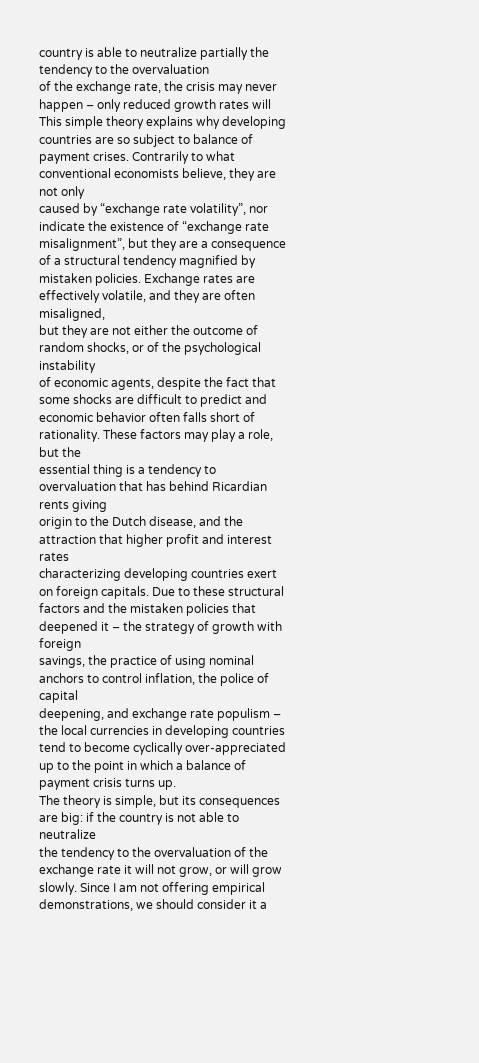country is able to neutralize partially the tendency to the overvaluation
of the exchange rate, the crisis may never happen – only reduced growth rates will
This simple theory explains why developing countries are so subject to balance of
payment crises. Contrarily to what conventional economists believe, they are not only
caused by “exchange rate volatility”, nor indicate the existence of “exchange rate
misalignment”, but they are a consequence of a structural tendency magnified by
mistaken policies. Exchange rates are effectively volatile, and they are often misaligned,
but they are not either the outcome of random shocks, or of the psychological instability
of economic agents, despite the fact that some shocks are difficult to predict and
economic behavior often falls short of rationality. These factors may play a role, but the
essential thing is a tendency to overvaluation that has behind Ricardian rents giving
origin to the Dutch disease, and the attraction that higher profit and interest rates
characterizing developing countries exert on foreign capitals. Due to these structural
factors and the mistaken policies that deepened it – the strategy of growth with foreign
savings, the practice of using nominal anchors to control inflation, the police of capital
deepening, and exchange rate populism – the local currencies in developing countries
tend to become cyclically over-appreciated up to the point in which a balance of
payment crisis turns up.
The theory is simple, but its consequences are big: if the country is not able to neutralize
the tendency to the overvaluation of the exchange rate it will not grow, or will grow
slowly. Since I am not offering empirical demonstrations, we should consider it a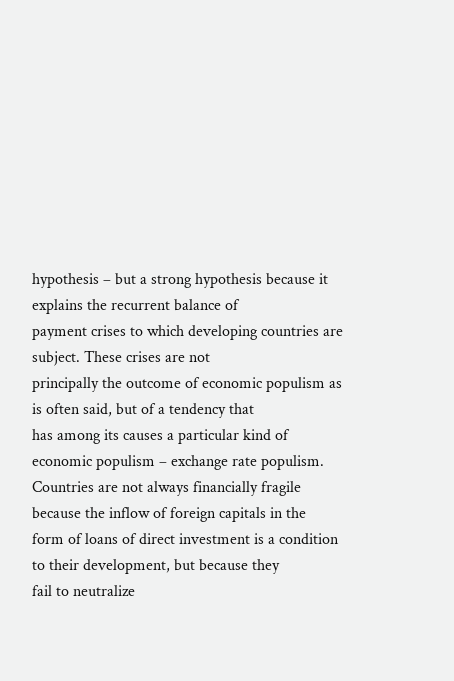hypothesis – but a strong hypothesis because it explains the recurrent balance of
payment crises to which developing countries are subject. These crises are not
principally the outcome of economic populism as is often said, but of a tendency that
has among its causes a particular kind of economic populism – exchange rate populism.
Countries are not always financially fragile because the inflow of foreign capitals in the
form of loans of direct investment is a condition to their development, but because they
fail to neutralize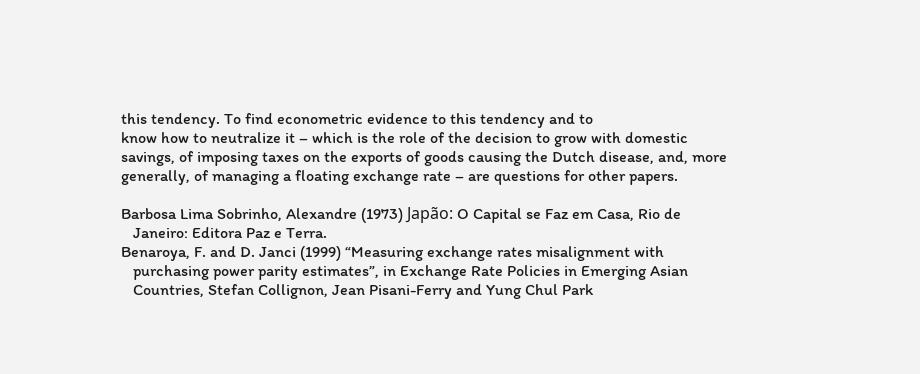this tendency. To find econometric evidence to this tendency and to
know how to neutralize it – which is the role of the decision to grow with domestic
savings, of imposing taxes on the exports of goods causing the Dutch disease, and, more
generally, of managing a floating exchange rate – are questions for other papers.

Barbosa Lima Sobrinho, Alexandre (1973) Japão: O Capital se Faz em Casa, Rio de
   Janeiro: Editora Paz e Terra.
Benaroya, F. and D. Janci (1999) “Measuring exchange rates misalignment with
   purchasing power parity estimates”, in Exchange Rate Policies in Emerging Asian
   Countries, Stefan Collignon, Jean Pisani-Ferry and Yung Chul Park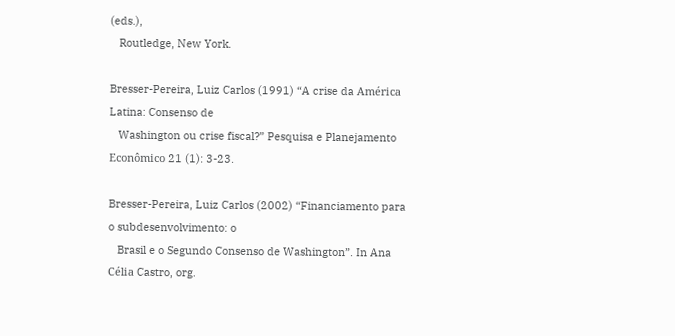(eds.),
   Routledge, New York.

Bresser-Pereira, Luiz Carlos (1991) “A crise da América Latina: Consenso de
   Washington ou crise fiscal?” Pesquisa e Planejamento Econômico 21 (1): 3-23.

Bresser-Pereira, Luiz Carlos (2002) “Financiamento para o subdesenvolvimento: o
   Brasil e o Segundo Consenso de Washington”. In Ana Célia Castro, org.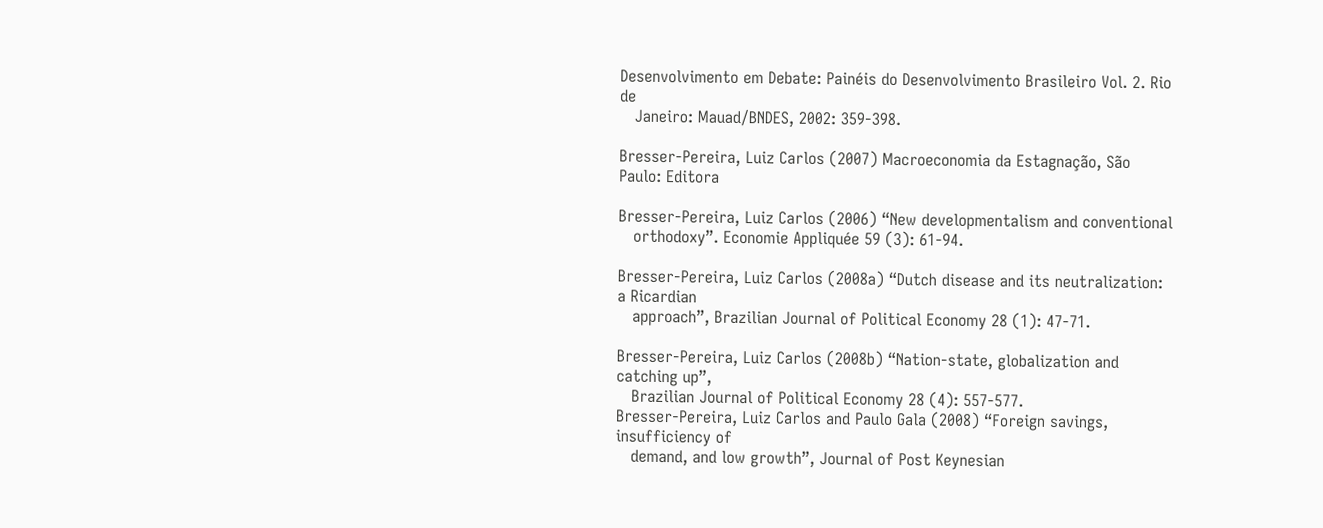Desenvolvimento em Debate: Painéis do Desenvolvimento Brasileiro Vol. 2. Rio de
   Janeiro: Mauad/BNDES, 2002: 359-398.

Bresser-Pereira, Luiz Carlos (2007) Macroeconomia da Estagnação, São Paulo: Editora

Bresser-Pereira, Luiz Carlos (2006) “New developmentalism and conventional
   orthodoxy”. Economie Appliquée 59 (3): 61-94.

Bresser-Pereira, Luiz Carlos (2008a) “Dutch disease and its neutralization: a Ricardian
   approach”, Brazilian Journal of Political Economy 28 (1): 47-71.

Bresser-Pereira, Luiz Carlos (2008b) “Nation-state, globalization and catching up”,
   Brazilian Journal of Political Economy 28 (4): 557-577.
Bresser-Pereira, Luiz Carlos and Paulo Gala (2008) “Foreign savings, insufficiency of
   demand, and low growth”, Journal of Post Keynesian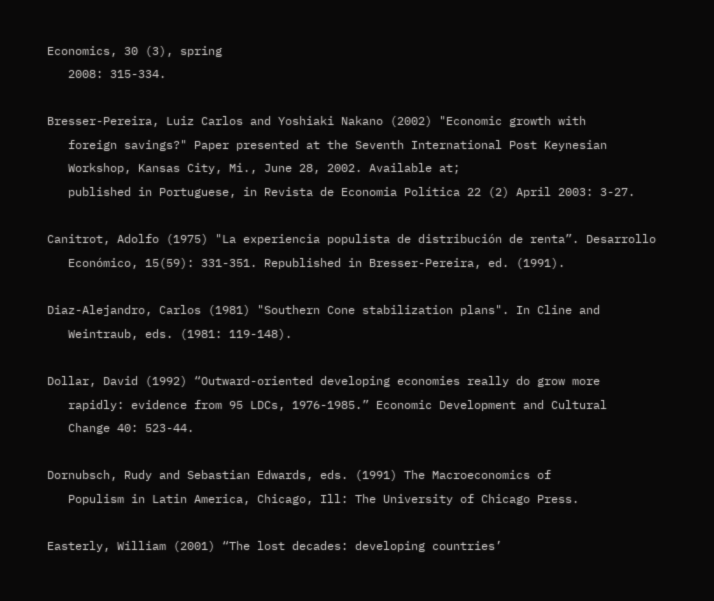Economics, 30 (3), spring
   2008: 315-334.

Bresser-Pereira, Luiz Carlos and Yoshiaki Nakano (2002) "Economic growth with
   foreign savings?" Paper presented at the Seventh International Post Keynesian
   Workshop, Kansas City, Mi., June 28, 2002. Available at;
   published in Portuguese, in Revista de Economia Política 22 (2) April 2003: 3-27.

Canitrot, Adolfo (1975) "La experiencia populista de distribución de renta”. Desarrollo
   Económico, 15(59): 331-351. Republished in Bresser-Pereira, ed. (1991).

Diaz-Alejandro, Carlos (1981) "Southern Cone stabilization plans". In Cline and
   Weintraub, eds. (1981: 119-148).

Dollar, David (1992) “Outward-oriented developing economies really do grow more
   rapidly: evidence from 95 LDCs, 1976-1985.” Economic Development and Cultural
   Change 40: 523-44.

Dornubsch, Rudy and Sebastian Edwards, eds. (1991) The Macroeconomics of
   Populism in Latin America, Chicago, Ill: The University of Chicago Press.

Easterly, William (2001) “The lost decades: developing countries’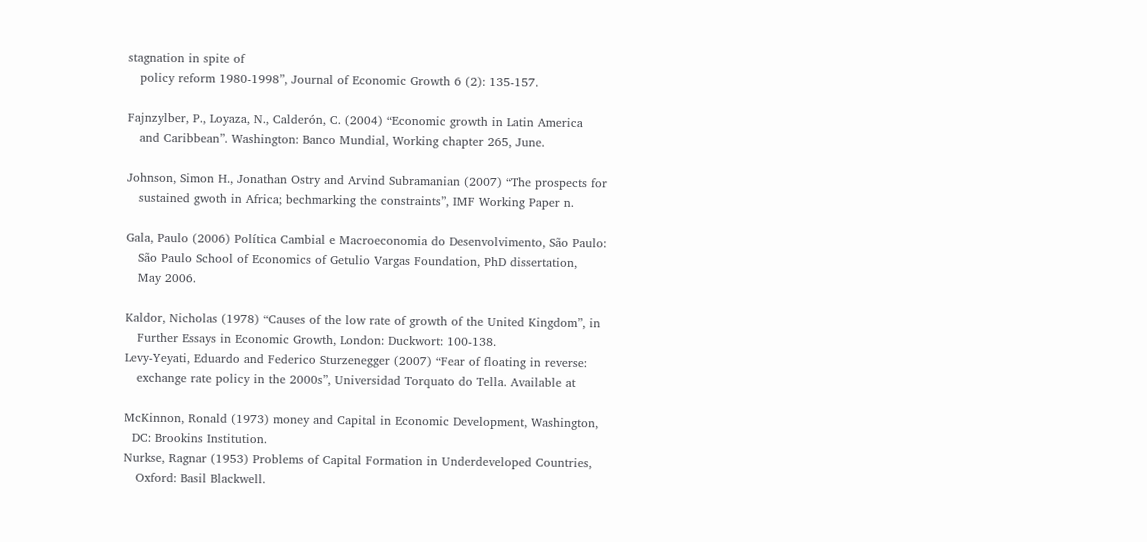stagnation in spite of
   policy reform 1980-1998”, Journal of Economic Growth 6 (2): 135-157.

Fajnzylber, P., Loyaza, N., Calderón, C. (2004) “Economic growth in Latin America
   and Caribbean”. Washington: Banco Mundial, Working chapter 265, June.

Johnson, Simon H., Jonathan Ostry and Arvind Subramanian (2007) “The prospects for
   sustained gwoth in Africa; bechmarking the constraints”, IMF Working Paper n.

Gala, Paulo (2006) Política Cambial e Macroeconomia do Desenvolvimento, São Paulo:
   São Paulo School of Economics of Getulio Vargas Foundation, PhD dissertation,
   May 2006.

Kaldor, Nicholas (1978) “Causes of the low rate of growth of the United Kingdom”, in
   Further Essays in Economic Growth, London: Duckwort: 100-138.
Levy-Yeyati, Eduardo and Federico Sturzenegger (2007) “Fear of floating in reverse:
   exchange rate policy in the 2000s”, Universidad Torquato do Tella. Available at

McKinnon, Ronald (1973) money and Capital in Economic Development, Washington,
  DC: Brookins Institution.
Nurkse, Ragnar (1953) Problems of Capital Formation in Underdeveloped Countries,
   Oxford: Basil Blackwell.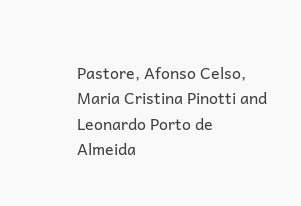Pastore, Afonso Celso, Maria Cristina Pinotti and Leonardo Porto de Almeida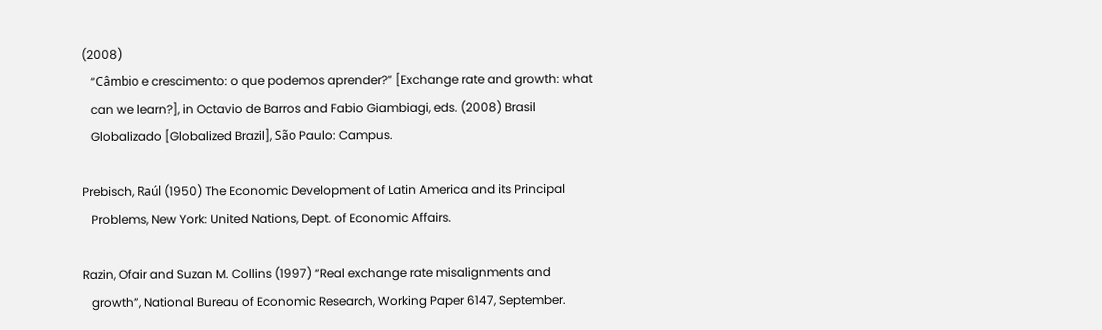(2008)
   “Câmbio e crescimento: o que podemos aprender?” [Exchange rate and growth: what
   can we learn?], in Octavio de Barros and Fabio Giambiagi, eds. (2008) Brasil
   Globalizado [Globalized Brazil], São Paulo: Campus.

Prebisch, Raúl (1950) The Economic Development of Latin America and its Principal
   Problems, New York: United Nations, Dept. of Economic Affairs.

Razin, Ofair and Suzan M. Collins (1997) “Real exchange rate misalignments and
   growth”, National Bureau of Economic Research, Working Paper 6147, September.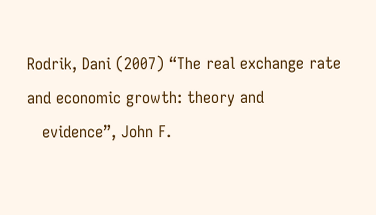Rodrik, Dani (2007) “The real exchange rate and economic growth: theory and
   evidence”, John F.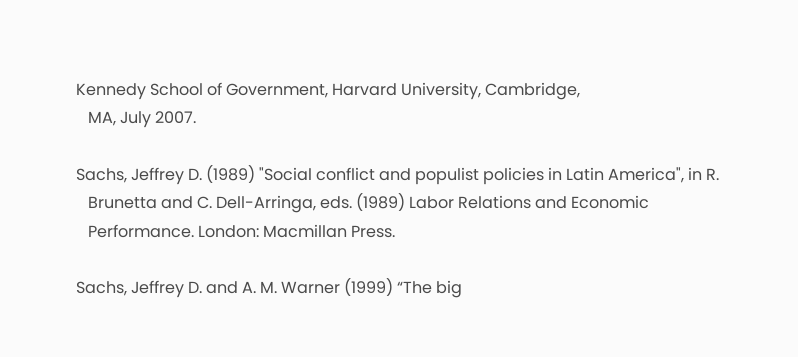Kennedy School of Government, Harvard University, Cambridge,
   MA, July 2007.

Sachs, Jeffrey D. (1989) "Social conflict and populist policies in Latin America", in R.
   Brunetta and C. Dell-Arringa, eds. (1989) Labor Relations and Economic
   Performance. London: Macmillan Press.

Sachs, Jeffrey D. and A. M. Warner (1999) “The big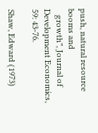push, natural resource booms and
   growth”, Journal of Development Economics, 59: 43-76.

Shaw, Edward (1973)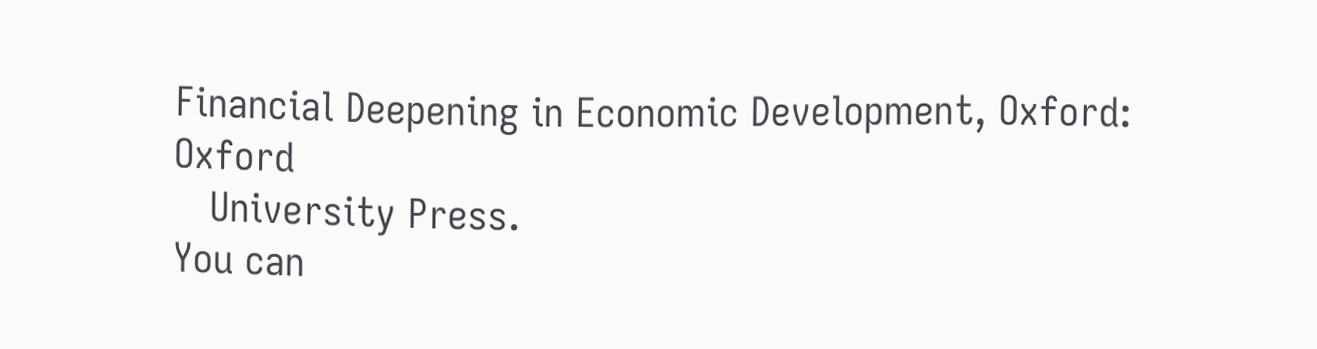Financial Deepening in Economic Development, Oxford: Oxford
   University Press.
You can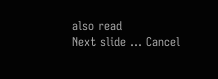also read
Next slide ... Cancel